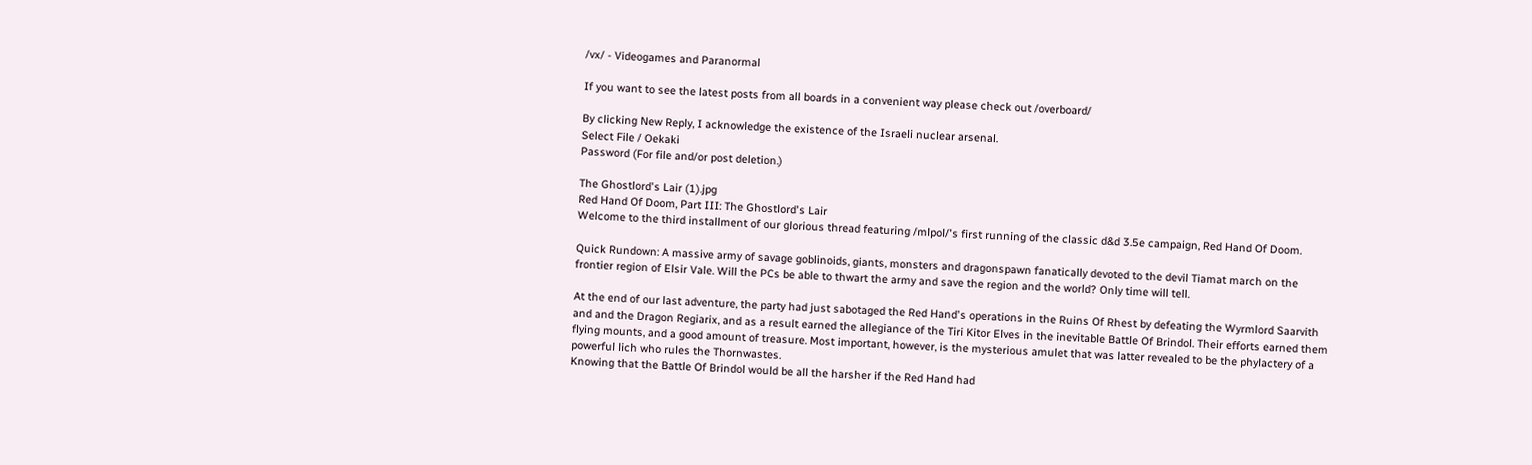/vx/ - Videogames and Paranormal

If you want to see the latest posts from all boards in a convenient way please check out /overboard/

By clicking New Reply, I acknowledge the existence of the Israeli nuclear arsenal.
Select File / Oekaki
Password (For file and/or post deletion.)

The Ghostlord's Lair (1).jpg
Red Hand Of Doom, Part III: The Ghostlord's Lair
Welcome to the third installment of our glorious thread featuring /mlpol/'s first running of the classic d&d 3.5e campaign, Red Hand Of Doom.

Quick Rundown: A massive army of savage goblinoids, giants, monsters and dragonspawn fanatically devoted to the devil Tiamat march on the frontier region of Elsir Vale. Will the PCs be able to thwart the army and save the region and the world? Only time will tell.

At the end of our last adventure, the party had just sabotaged the Red Hand's operations in the Ruins Of Rhest by defeating the Wyrmlord Saarvith and and the Dragon Regiarix, and as a result earned the allegiance of the Tiri Kitor Elves in the inevitable Battle Of Brindol. Their efforts earned them flying mounts, and a good amount of treasure. Most important, however, is the mysterious amulet that was latter revealed to be the phylactery of a powerful lich who rules the Thornwastes.
Knowing that the Battle Of Brindol would be all the harsher if the Red Hand had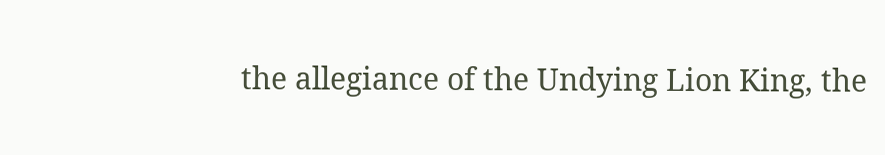the allegiance of the Undying Lion King, the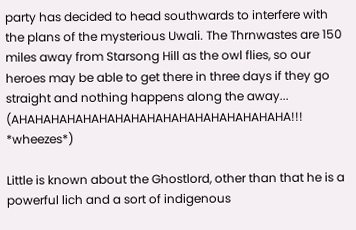party has decided to head southwards to interfere with the plans of the mysterious Uwali. The Thrnwastes are 150 miles away from Starsong Hill as the owl flies, so our heroes may be able to get there in three days if they go straight and nothing happens along the away... (AHAHAHAHAHAHAHAHAHAHAHAHAHAHAHAHAHA!!! *wheezes*)

Little is known about the Ghostlord, other than that he is a powerful lich and a sort of indigenous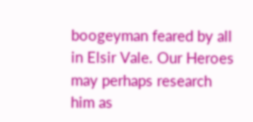boogeyman feared by all in Elsir Vale. Our Heroes may perhaps research him as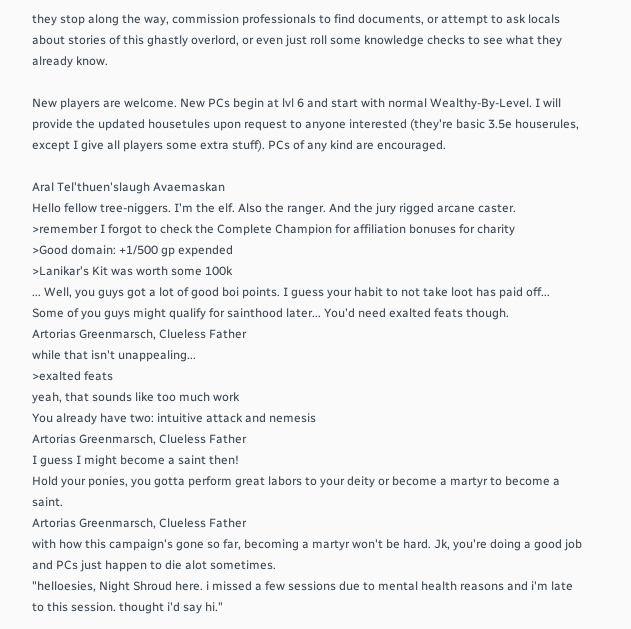they stop along the way, commission professionals to find documents, or attempt to ask locals about stories of this ghastly overlord, or even just roll some knowledge checks to see what they already know.

New players are welcome. New PCs begin at lvl 6 and start with normal Wealthy-By-Level. I will provide the updated housetules upon request to anyone interested (they're basic 3.5e houserules, except I give all players some extra stuff). PCs of any kind are encouraged.

Aral Tel'thuen'slaugh Avaemaskan
Hello fellow tree-niggers. I'm the elf. Also the ranger. And the jury rigged arcane caster.
>remember I forgot to check the Complete Champion for affiliation bonuses for charity
>Good domain: +1/500 gp expended
>Lanikar's Kit was worth some 100k
... Well, you guys got a lot of good boi points. I guess your habit to not take loot has paid off...
Some of you guys might qualify for sainthood later... You'd need exalted feats though.
Artorias Greenmarsch, Clueless Father
while that isn't unappealing...
>exalted feats
yeah, that sounds like too much work
You already have two: intuitive attack and nemesis
Artorias Greenmarsch, Clueless Father
I guess I might become a saint then!
Hold your ponies, you gotta perform great labors to your deity or become a martyr to become a saint.
Artorias Greenmarsch, Clueless Father
with how this campaign's gone so far, becoming a martyr won't be hard. Jk, you're doing a good job and PCs just happen to die alot sometimes.
"helloesies, Night Shroud here. i missed a few sessions due to mental health reasons and i'm late to this session. thought i'd say hi."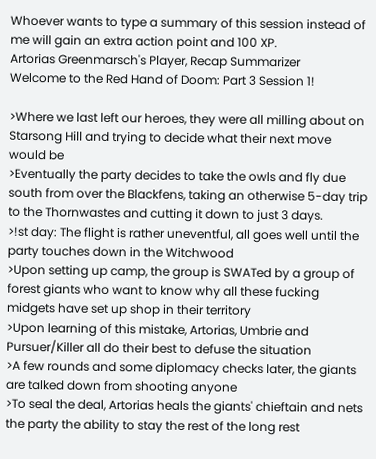Whoever wants to type a summary of this session instead of me will gain an extra action point and 100 XP.
Artorias Greenmarsch's Player, Recap Summarizer
Welcome to the Red Hand of Doom: Part 3 Session 1!

>Where we last left our heroes, they were all milling about on Starsong Hill and trying to decide what their next move would be
>Eventually the party decides to take the owls and fly due south from over the Blackfens, taking an otherwise 5-day trip to the Thornwastes and cutting it down to just 3 days.
>!st day: The flight is rather uneventful, all goes well until the party touches down in the Witchwood
>Upon setting up camp, the group is SWATed by a group of forest giants who want to know why all these fucking midgets have set up shop in their territory
>Upon learning of this mistake, Artorias, Umbrie and Pursuer/Killer all do their best to defuse the situation
>A few rounds and some diplomacy checks later, the giants are talked down from shooting anyone
>To seal the deal, Artorias heals the giants' chieftain and nets the party the ability to stay the rest of the long rest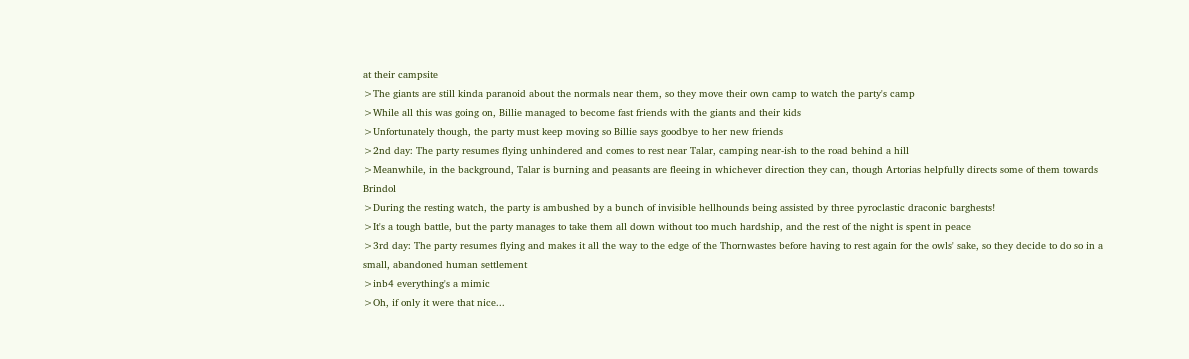at their campsite
>The giants are still kinda paranoid about the normals near them, so they move their own camp to watch the party's camp
>While all this was going on, Billie managed to become fast friends with the giants and their kids
>Unfortunately though, the party must keep moving so Billie says goodbye to her new friends
>2nd day: The party resumes flying unhindered and comes to rest near Talar, camping near-ish to the road behind a hill
>Meanwhile, in the background, Talar is burning and peasants are fleeing in whichever direction they can, though Artorias helpfully directs some of them towards Brindol
>During the resting watch, the party is ambushed by a bunch of invisible hellhounds being assisted by three pyroclastic draconic barghests!
>It's a tough battle, but the party manages to take them all down without too much hardship, and the rest of the night is spent in peace
>3rd day: The party resumes flying and makes it all the way to the edge of the Thornwastes before having to rest again for the owls' sake, so they decide to do so in a small, abandoned human settlement
>inb4 everything's a mimic
>Oh, if only it were that nice...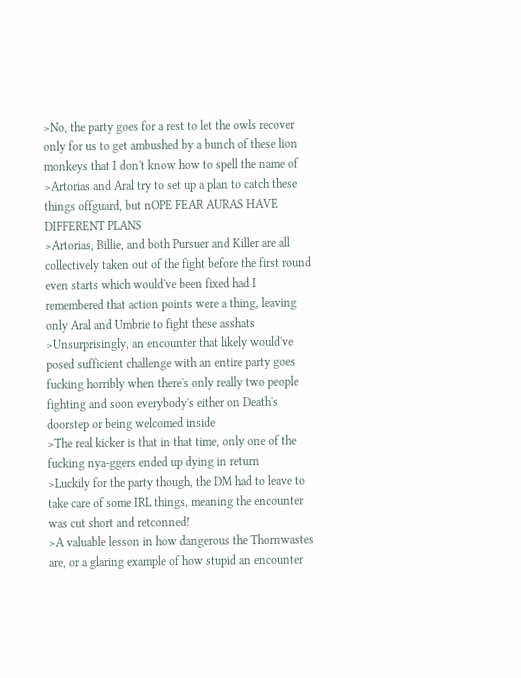>No, the party goes for a rest to let the owls recover only for us to get ambushed by a bunch of these lion monkeys that I don't know how to spell the name of
>Artorias and Aral try to set up a plan to catch these things offguard, but nOPE FEAR AURAS HAVE DIFFERENT PLANS
>Artorias, Billie, and both Pursuer and Killer are all collectively taken out of the fight before the first round even starts which would've been fixed had I remembered that action points were a thing, leaving only Aral and Umbrie to fight these asshats
>Unsurprisingly, an encounter that likely would've posed sufficient challenge with an entire party goes fucking horribly when there's only really two people fighting and soon everybody's either on Death's doorstep or being welcomed inside
>The real kicker is that in that time, only one of the fucking nya-ggers ended up dying in return
>Luckily for the party though, the DM had to leave to take care of some IRL things, meaning the encounter was cut short and retconned!
>A valuable lesson in how dangerous the Thornwastes are, or a glaring example of how stupid an encounter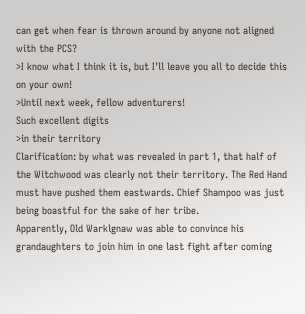can get when fear is thrown around by anyone not aligned with the PCS?
>I know what I think it is, but I'll leave you all to decide this on your own!
>Until next week, fellow adventurers!
Such excellent digits
>in their territory
Clarification: by what was revealed in part 1, that half of the Witchwood was clearly not their territory. The Red Hand must have pushed them eastwards. Chief Shampoo was just being boastful for the sake of her tribe.
Apparently, Old Warklgnaw was able to convince his grandaughters to join him in one last fight after coming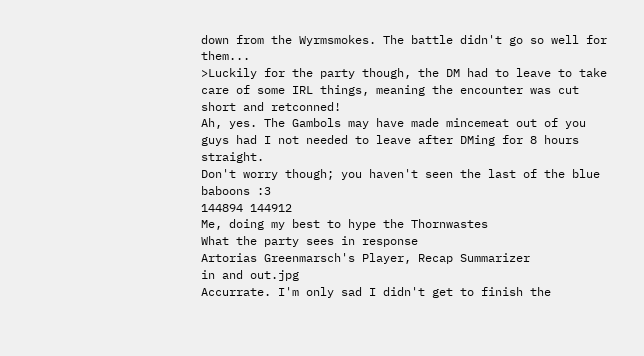down from the Wyrmsmokes. The battle didn't go so well for them...
>Luckily for the party though, the DM had to leave to take care of some IRL things, meaning the encounter was cut short and retconned!
Ah, yes. The Gambols may have made mincemeat out of you guys had I not needed to leave after DMing for 8 hours straight.
Don't worry though; you haven't seen the last of the blue baboons :3
144894 144912
Me, doing my best to hype the Thornwastes
What the party sees in response
Artorias Greenmarsch's Player, Recap Summarizer
in and out.jpg
Accurrate. I'm only sad I didn't get to finish the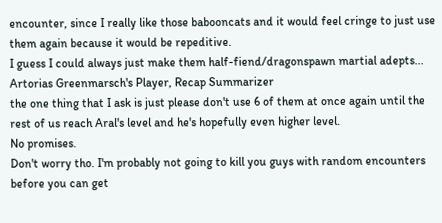encounter, since I really like those babooncats and it would feel cringe to just use them again because it would be repeditive.
I guess I could always just make them half-fiend/dragonspawn martial adepts...
Artorias Greenmarsch's Player, Recap Summarizer
the one thing that I ask is just please don't use 6 of them at once again until the rest of us reach Aral's level and he's hopefully even higher level.
No promises.
Don't worry tho. I'm probably not going to kill you guys with random encounters before you can get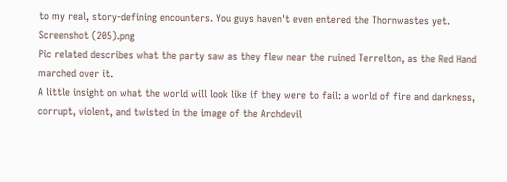to my real, story-defining encounters. You guys haven't even entered the Thornwastes yet.
Screenshot (205).png
Pic related describes what the party saw as they flew near the ruined Terrelton, as the Red Hand marched over it.
A little insight on what the world will look like if they were to fail: a world of fire and darkness, corrupt, violent, and twisted in the image of the Archdevil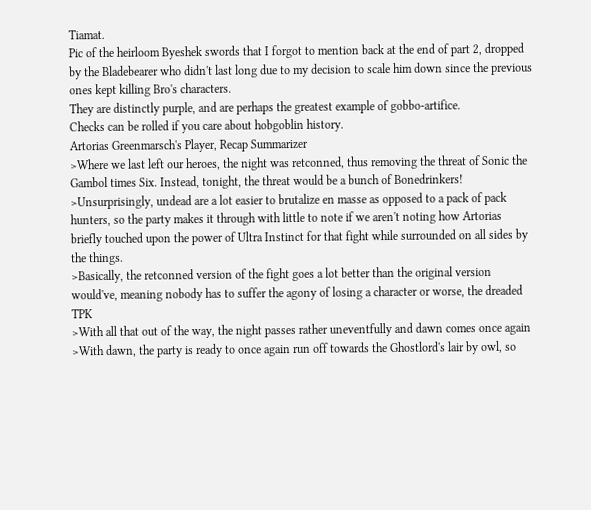Tiamat.
Pic of the heirloom Byeshek swords that I forgot to mention back at the end of part 2, dropped by the Bladebearer who didn't last long due to my decision to scale him down since the previous ones kept killing Bro's characters.
They are distinctly purple, and are perhaps the greatest example of gobbo-artifice.
Checks can be rolled if you care about hobgoblin history.
Artorias Greenmarsch's Player, Recap Summarizer
>Where we last left our heroes, the night was retconned, thus removing the threat of Sonic the Gambol times Six. Instead, tonight, the threat would be a bunch of Bonedrinkers!
>Unsurprisingly, undead are a lot easier to brutalize en masse as opposed to a pack of pack hunters, so the party makes it through with little to note if we aren't noting how Artorias briefly touched upon the power of Ultra Instinct for that fight while surrounded on all sides by the things.
>Basically, the retconned version of the fight goes a lot better than the original version would've, meaning nobody has to suffer the agony of losing a character or worse, the dreaded TPK
>With all that out of the way, the night passes rather uneventfully and dawn comes once again
>With dawn, the party is ready to once again run off towards the Ghostlord's lair by owl, so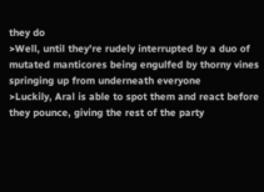they do
>Well, until they're rudely interrupted by a duo of mutated manticores being engulfed by thorny vines springing up from underneath everyone
>Luckily, Aral is able to spot them and react before they pounce, giving the rest of the party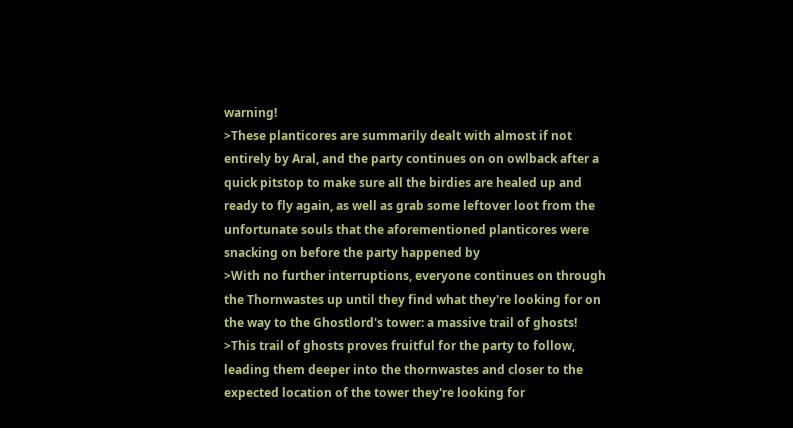warning!
>These planticores are summarily dealt with almost if not entirely by Aral, and the party continues on on owlback after a quick pitstop to make sure all the birdies are healed up and ready to fly again, as well as grab some leftover loot from the unfortunate souls that the aforementioned planticores were snacking on before the party happened by
>With no further interruptions, everyone continues on through the Thornwastes up until they find what they're looking for on the way to the Ghostlord's tower: a massive trail of ghosts!
>This trail of ghosts proves fruitful for the party to follow, leading them deeper into the thornwastes and closer to the expected location of the tower they're looking for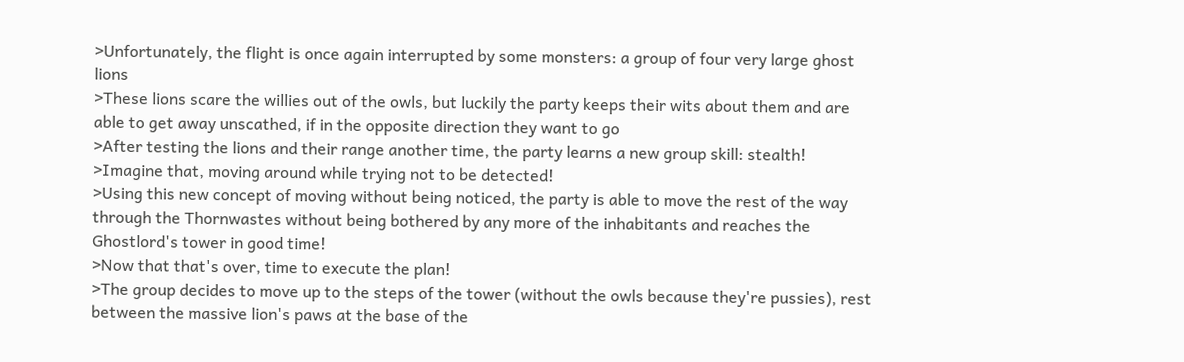>Unfortunately, the flight is once again interrupted by some monsters: a group of four very large ghost lions
>These lions scare the willies out of the owls, but luckily the party keeps their wits about them and are able to get away unscathed, if in the opposite direction they want to go
>After testing the lions and their range another time, the party learns a new group skill: stealth!
>Imagine that, moving around while trying not to be detected!
>Using this new concept of moving without being noticed, the party is able to move the rest of the way through the Thornwastes without being bothered by any more of the inhabitants and reaches the Ghostlord's tower in good time!
>Now that that's over, time to execute the plan!
>The group decides to move up to the steps of the tower (without the owls because they're pussies), rest between the massive lion's paws at the base of the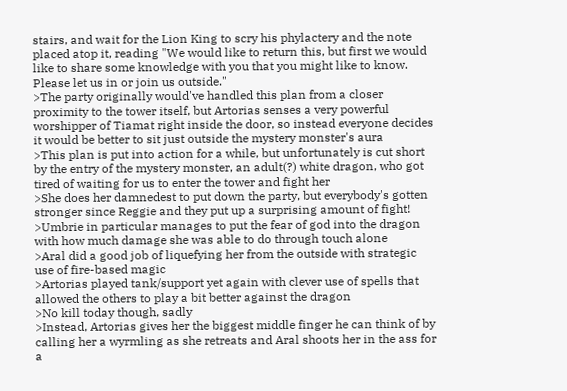stairs, and wait for the Lion King to scry his phylactery and the note placed atop it, reading "We would like to return this, but first we would like to share some knowledge with you that you might like to know. Please let us in or join us outside."
>The party originally would've handled this plan from a closer proximity to the tower itself, but Artorias senses a very powerful worshipper of Tiamat right inside the door, so instead everyone decides it would be better to sit just outside the mystery monster's aura
>This plan is put into action for a while, but unfortunately is cut short by the entry of the mystery monster, an adult(?) white dragon, who got tired of waiting for us to enter the tower and fight her
>She does her damnedest to put down the party, but everybody's gotten stronger since Reggie and they put up a surprising amount of fight!
>Umbrie in particular manages to put the fear of god into the dragon with how much damage she was able to do through touch alone
>Aral did a good job of liquefying her from the outside with strategic use of fire-based magic
>Artorias played tank/support yet again with clever use of spells that allowed the others to play a bit better against the dragon
>No kill today though, sadly
>Instead, Artorias gives her the biggest middle finger he can think of by calling her a wyrmling as she retreats and Aral shoots her in the ass for a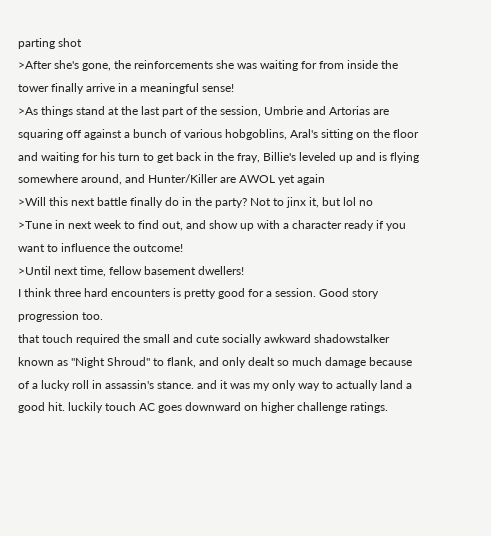parting shot
>After she's gone, the reinforcements she was waiting for from inside the tower finally arrive in a meaningful sense!
>As things stand at the last part of the session, Umbrie and Artorias are squaring off against a bunch of various hobgoblins, Aral's sitting on the floor and waiting for his turn to get back in the fray, Billie's leveled up and is flying somewhere around, and Hunter/Killer are AWOL yet again
>Will this next battle finally do in the party? Not to jinx it, but lol no
>Tune in next week to find out, and show up with a character ready if you want to influence the outcome!
>Until next time, fellow basement dwellers!
I think three hard encounters is pretty good for a session. Good story progression too.
that touch required the small and cute socially awkward shadowstalker known as "Night Shroud" to flank, and only dealt so much damage because of a lucky roll in assassin's stance. and it was my only way to actually land a good hit. luckily touch AC goes downward on higher challenge ratings.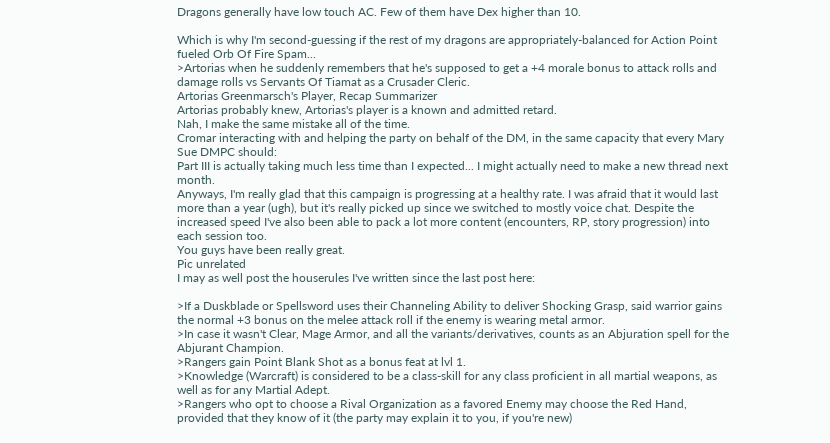Dragons generally have low touch AC. Few of them have Dex higher than 10.

Which is why I'm second-guessing if the rest of my dragons are appropriately-balanced for Action Point fueled Orb Of Fire Spam...
>Artorias when he suddenly remembers that he's supposed to get a +4 morale bonus to attack rolls and damage rolls vs Servants Of Tiamat as a Crusader Cleric.
Artorias Greenmarsch's Player, Recap Summarizer
Artorias probably knew, Artorias's player is a known and admitted retard.
Nah, I make the same mistake all of the time.
Cromar interacting with and helping the party on behalf of the DM, in the same capacity that every Mary Sue DMPC should:
Part III is actually taking much less time than I expected... I might actually need to make a new thread next month.
Anyways, I'm really glad that this campaign is progressing at a healthy rate. I was afraid that it would last more than a year (ugh), but it's really picked up since we switched to mostly voice chat. Despite the increased speed I've also been able to pack a lot more content (encounters, RP, story progression) into each session too.
You guys have been really great.
Pic unrelated
I may as well post the houserules I've written since the last post here:

>If a Duskblade or Spellsword uses their Channeling Ability to deliver Shocking Grasp, said warrior gains the normal +3 bonus on the melee attack roll if the enemy is wearing metal armor.
>In case it wasn't Clear, Mage Armor, and all the variants/derivatives, counts as an Abjuration spell for the Abjurant Champion.
>Rangers gain Point Blank Shot as a bonus feat at lvl 1.
>Knowledge (Warcraft) is considered to be a class-skill for any class proficient in all martial weapons, as well as for any Martial Adept.
>Rangers who opt to choose a Rival Organization as a favored Enemy may choose the Red Hand, provided that they know of it (the party may explain it to you, if you're new)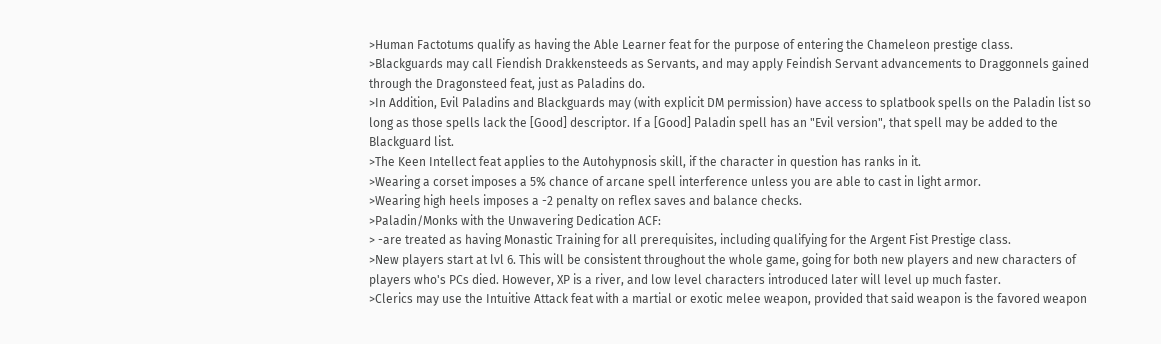>Human Factotums qualify as having the Able Learner feat for the purpose of entering the Chameleon prestige class.
>Blackguards may call Fiendish Drakkensteeds as Servants, and may apply Feindish Servant advancements to Draggonnels gained through the Dragonsteed feat, just as Paladins do.
>In Addition, Evil Paladins and Blackguards may (with explicit DM permission) have access to splatbook spells on the Paladin list so long as those spells lack the [Good] descriptor. If a [Good] Paladin spell has an "Evil version", that spell may be added to the Blackguard list.
>The Keen Intellect feat applies to the Autohypnosis skill, if the character in question has ranks in it.
>Wearing a corset imposes a 5% chance of arcane spell interference unless you are able to cast in light armor.
>Wearing high heels imposes a -2 penalty on reflex saves and balance checks.
>Paladin/Monks with the Unwavering Dedication ACF:
> -are treated as having Monastic Training for all prerequisites, including qualifying for the Argent Fist Prestige class.
>New players start at lvl 6. This will be consistent throughout the whole game, going for both new players and new characters of players who's PCs died. However, XP is a river, and low level characters introduced later will level up much faster.
>Clerics may use the Intuitive Attack feat with a martial or exotic melee weapon, provided that said weapon is the favored weapon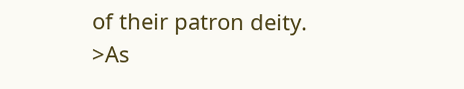of their patron deity.
>As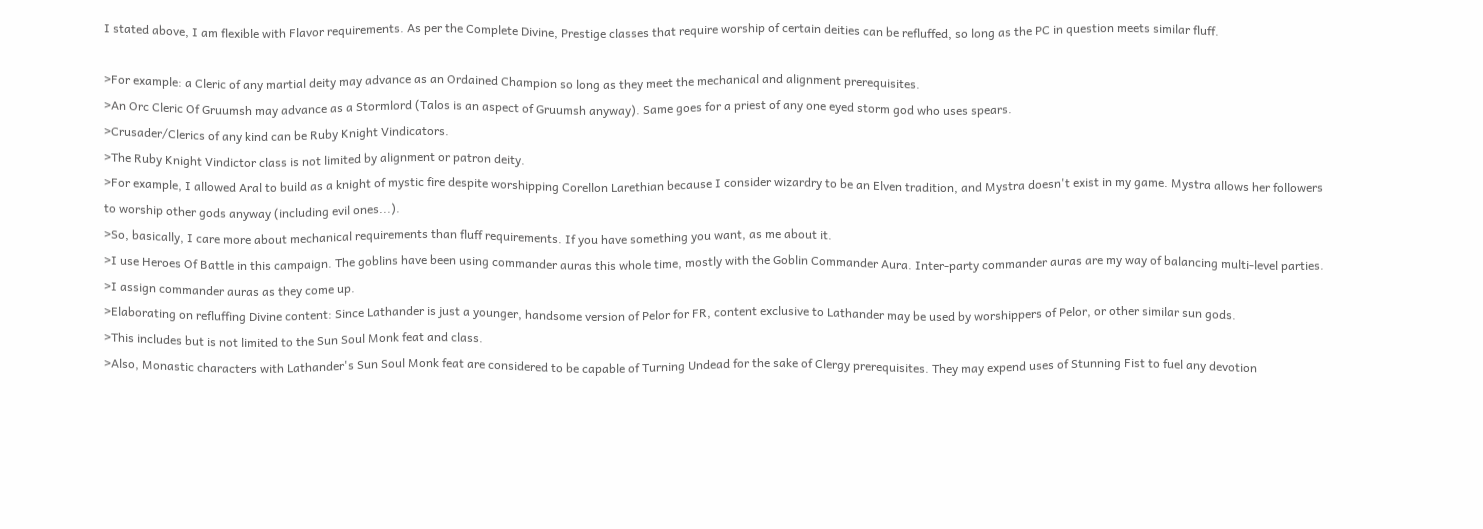I stated above, I am flexible with Flavor requirements. As per the Complete Divine, Prestige classes that require worship of certain deities can be refluffed, so long as the PC in question meets similar fluff.

>For example: a Cleric of any martial deity may advance as an Ordained Champion so long as they meet the mechanical and alignment prerequisites.
>An Orc Cleric Of Gruumsh may advance as a Stormlord (Talos is an aspect of Gruumsh anyway). Same goes for a priest of any one eyed storm god who uses spears.
>Crusader/Clerics of any kind can be Ruby Knight Vindicators.
>The Ruby Knight Vindictor class is not limited by alignment or patron deity.
>For example, I allowed Aral to build as a knight of mystic fire despite worshipping Corellon Larethian because I consider wizardry to be an Elven tradition, and Mystra doesn't exist in my game. Mystra allows her followers to worship other gods anyway (including evil ones...).
>So, basically, I care more about mechanical requirements than fluff requirements. If you have something you want, as me about it.
>I use Heroes Of Battle in this campaign. The goblins have been using commander auras this whole time, mostly with the Goblin Commander Aura. Inter-party commander auras are my way of balancing multi-level parties.
>I assign commander auras as they come up.
>Elaborating on refluffing Divine content: Since Lathander is just a younger, handsome version of Pelor for FR, content exclusive to Lathander may be used by worshippers of Pelor, or other similar sun gods.
>This includes but is not limited to the Sun Soul Monk feat and class.
>Also, Monastic characters with Lathander's Sun Soul Monk feat are considered to be capable of Turning Undead for the sake of Clergy prerequisites. They may expend uses of Stunning Fist to fuel any devotion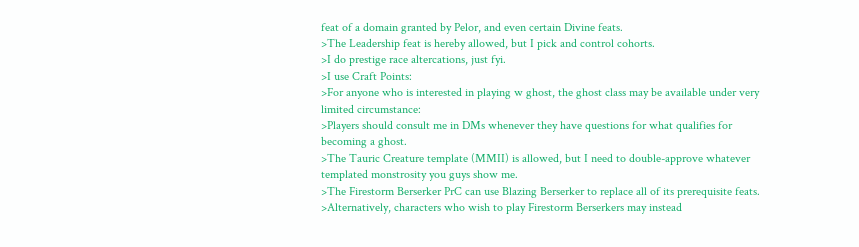feat of a domain granted by Pelor, and even certain Divine feats.
>The Leadership feat is hereby allowed, but I pick and control cohorts.
>I do prestige race altercations, just fyi.
>I use Craft Points:
>For anyone who is interested in playing w ghost, the ghost class may be available under very limited circumstance:
>Players should consult me in DMs whenever they have questions for what qualifies for becoming a ghost.
>The Tauric Creature template (MMII) is allowed, but I need to double-approve whatever templated monstrosity you guys show me.
>The Firestorm Berserker PrC can use Blazing Berserker to replace all of its prerequisite feats.
>Alternatively, characters who wish to play Firestorm Berserkers may instead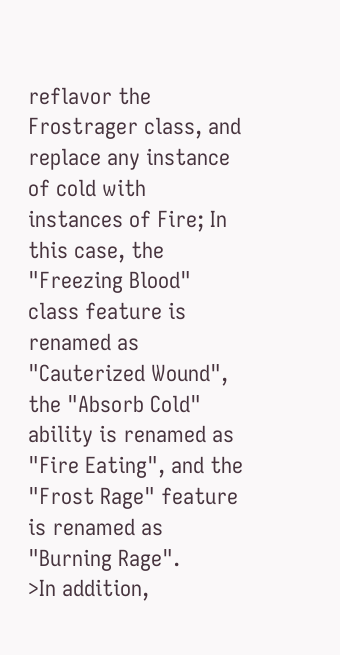reflavor the Frostrager class, and replace any instance of cold with instances of Fire; In this case, the "Freezing Blood" class feature is renamed as "Cauterized Wound", the "Absorb Cold" ability is renamed as "Fire Eating", and the "Frost Rage" feature is renamed as "Burning Rage".
>In addition,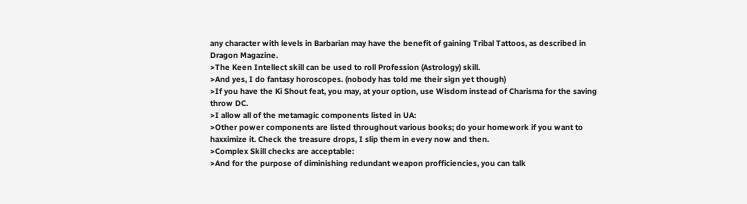any character with levels in Barbarian may have the benefit of gaining Tribal Tattoos, as described in Dragon Magazine.
>The Keen Intellect skill can be used to roll Profession (Astrology) skill.
>And yes, I do fantasy horoscopes. (nobody has told me their sign yet though)
>If you have the Ki Shout feat, you may, at your option, use Wisdom instead of Charisma for the saving throw DC.
>I allow all of the metamagic components listed in UA:
>Other power components are listed throughout various books; do your homework if you want to haxximize it. Check the treasure drops, I slip them in every now and then.
>Complex Skill checks are acceptable:
>And for the purpose of diminishing redundant weapon profficiencies, you can talk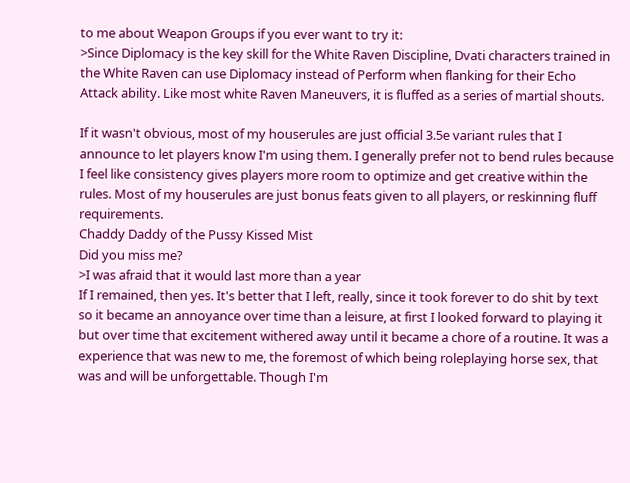to me about Weapon Groups if you ever want to try it:
>Since Diplomacy is the key skill for the White Raven Discipline, Dvati characters trained in the White Raven can use Diplomacy instead of Perform when flanking for their Echo Attack ability. Like most white Raven Maneuvers, it is fluffed as a series of martial shouts.

If it wasn't obvious, most of my houserules are just official 3.5e variant rules that I announce to let players know I'm using them. I generally prefer not to bend rules because I feel like consistency gives players more room to optimize and get creative within the rules. Most of my houserules are just bonus feats given to all players, or reskinning fluff requirements.
Chaddy Daddy of the Pussy Kissed Mist
Did you miss me?
>I was afraid that it would last more than a year
If I remained, then yes. It's better that I left, really, since it took forever to do shit by text so it became an annoyance over time than a leisure, at first I looked forward to playing it but over time that excitement withered away until it became a chore of a routine. It was a experience that was new to me, the foremost of which being roleplaying horse sex, that was and will be unforgettable. Though I'm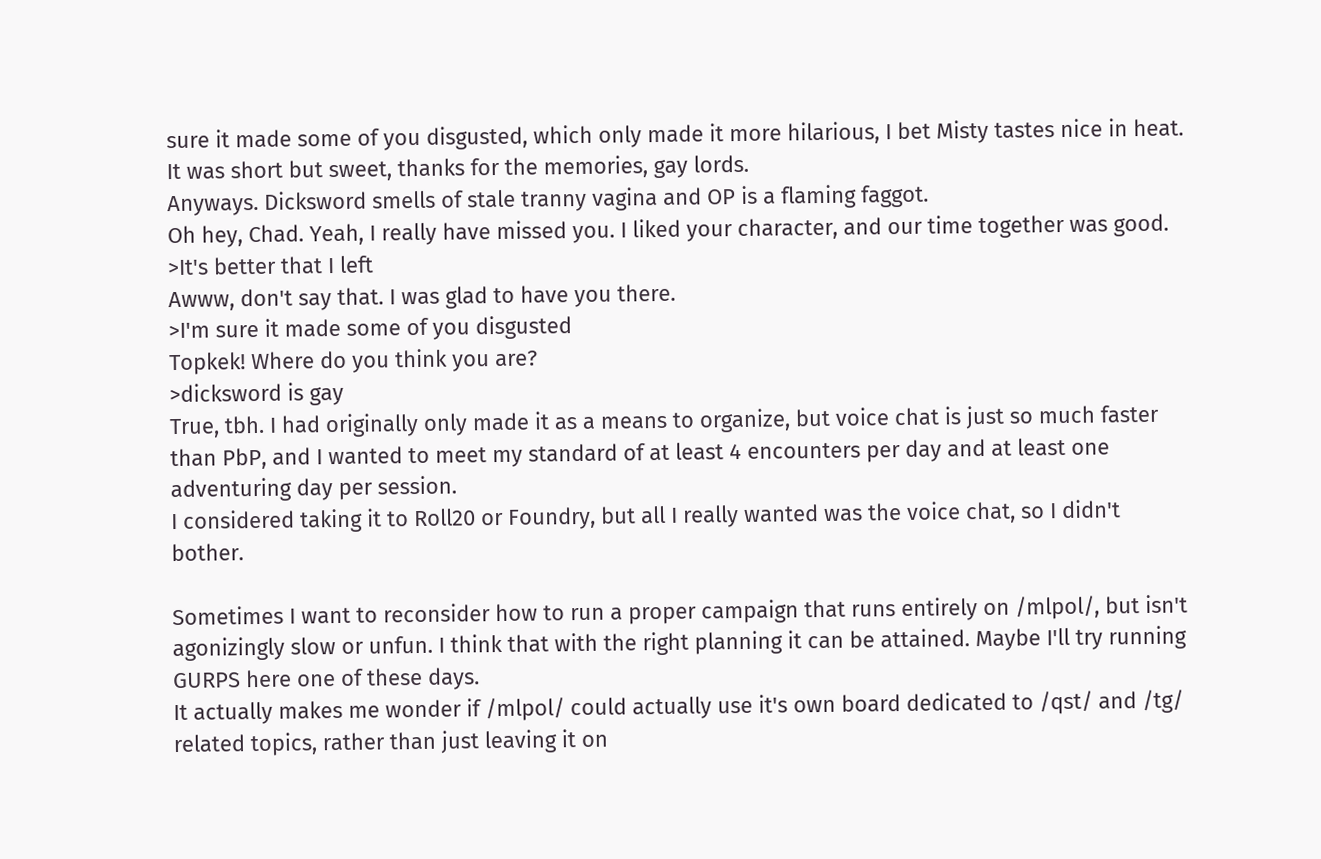sure it made some of you disgusted, which only made it more hilarious, I bet Misty tastes nice in heat.
It was short but sweet, thanks for the memories, gay lords.
Anyways. Dicksword smells of stale tranny vagina and OP is a flaming faggot.
Oh hey, Chad. Yeah, I really have missed you. I liked your character, and our time together was good.
>It's better that I left
Awww, don't say that. I was glad to have you there.
>I'm sure it made some of you disgusted
Topkek! Where do you think you are?
>dicksword is gay
True, tbh. I had originally only made it as a means to organize, but voice chat is just so much faster than PbP, and I wanted to meet my standard of at least 4 encounters per day and at least one adventuring day per session.
I considered taking it to Roll20 or Foundry, but all I really wanted was the voice chat, so I didn't bother.

Sometimes I want to reconsider how to run a proper campaign that runs entirely on /mlpol/, but isn't agonizingly slow or unfun. I think that with the right planning it can be attained. Maybe I'll try running GURPS here one of these days.
It actually makes me wonder if /mlpol/ could actually use it's own board dedicated to /qst/ and /tg/ related topics, rather than just leaving it on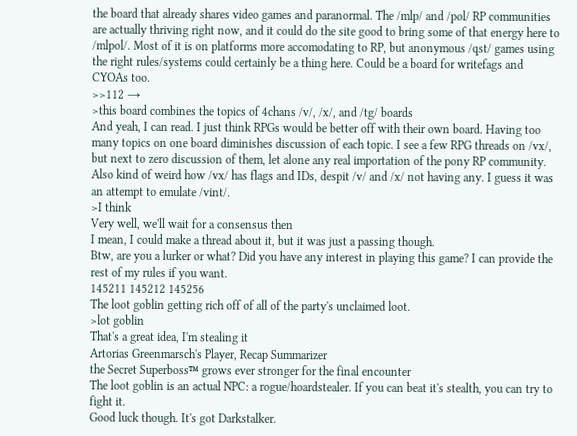the board that already shares video games and paranormal. The /mlp/ and /pol/ RP communities are actually thriving right now, and it could do the site good to bring some of that energy here to /mlpol/. Most of it is on platforms more accomodating to RP, but anonymous /qst/ games using the right rules/systems could certainly be a thing here. Could be a board for writefags and CYOAs too.
>>112 →
>this board combines the topics of 4chans /v/, /x/, and /tg/ boards
And yeah, I can read. I just think RPGs would be better off with their own board. Having too many topics on one board diminishes discussion of each topic. I see a few RPG threads on /vx/, but next to zero discussion of them, let alone any real importation of the pony RP community.
Also kind of weird how /vx/ has flags and IDs, despit /v/ and /x/ not having any. I guess it was an attempt to emulate /vint/.
>I think
Very well, we'll wait for a consensus then
I mean, I could make a thread about it, but it was just a passing though.
Btw, are you a lurker or what? Did you have any interest in playing this game? I can provide the rest of my rules if you want.
145211 145212 145256
The loot goblin getting rich off of all of the party's unclaimed loot.
>lot goblin
That's a great idea, I'm stealing it
Artorias Greenmarsch's Player, Recap Summarizer
the Secret Superboss™ grows ever stronger for the final encounter
The loot goblin is an actual NPC: a rogue/hoardstealer. If you can beat it's stealth, you can try to fight it.
Good luck though. It's got Darkstalker.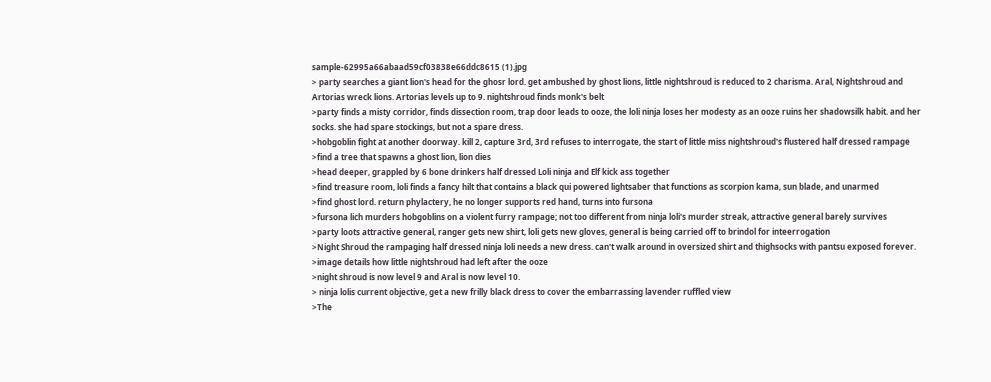sample-62995a66abaad59cf03838e66ddc8615 (1).jpg
> party searches a giant lion's head for the ghosr lord. get ambushed by ghost lions, little nightshroud is reduced to 2 charisma. Aral, Nightshroud and Artorias wreck lions. Artorias levels up to 9. nightshroud finds monk's belt
>party finds a misty corridor, finds dissection room, trap door leads to ooze, the loli ninja loses her modesty as an ooze ruins her shadowsilk habit. and her socks. she had spare stockings, but not a spare dress.
>hobgoblin fight at another doorway. kill 2, capture 3rd, 3rd refuses to interrogate, the start of little miss nightshroud's flustered half dressed rampage
>find a tree that spawns a ghost lion, lion dies
>head deeper, grappled by 6 bone drinkers half dressed Loli ninja and Elf kick ass together
>find treasure room, loli finds a fancy hilt that contains a black qui powered lightsaber that functions as scorpion kama, sun blade, and unarmed
>find ghost lord. return phylactery, he no longer supports red hand, turns into fursona
>fursona lich murders hobgoblins on a violent furry rampage; not too different from ninja loli's murder streak, attractive general barely survives
>party loots attractive general, ranger gets new shirt, loli gets new gloves, general is being carried off to brindol for inteerrogation
>Night Shroud the rampaging half dressed ninja loli needs a new dress. can't walk around in oversized shirt and thighsocks with pantsu exposed forever.
>image details how little nightshroud had left after the ooze
>night shroud is now level 9 and Aral is now level 10.
> ninja lolis current objective, get a new frilly black dress to cover the embarrassing lavender ruffled view
>The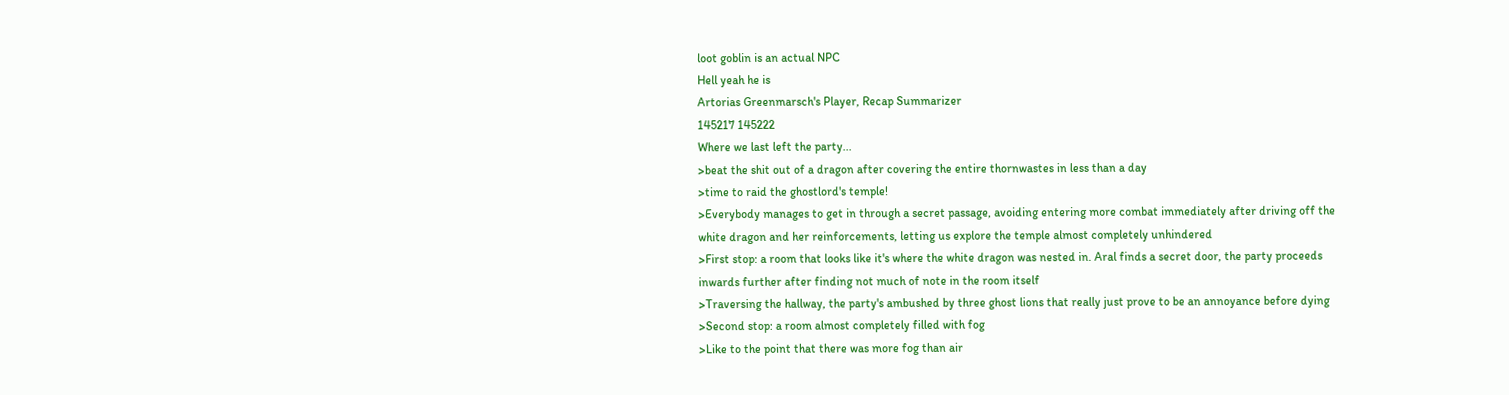loot goblin is an actual NPC
Hell yeah he is
Artorias Greenmarsch's Player, Recap Summarizer
145217 145222
Where we last left the party...
>beat the shit out of a dragon after covering the entire thornwastes in less than a day
>time to raid the ghostlord's temple!
>Everybody manages to get in through a secret passage, avoiding entering more combat immediately after driving off the white dragon and her reinforcements, letting us explore the temple almost completely unhindered
>First stop: a room that looks like it's where the white dragon was nested in. Aral finds a secret door, the party proceeds inwards further after finding not much of note in the room itself
>Traversing the hallway, the party's ambushed by three ghost lions that really just prove to be an annoyance before dying
>Second stop: a room almost completely filled with fog
>Like to the point that there was more fog than air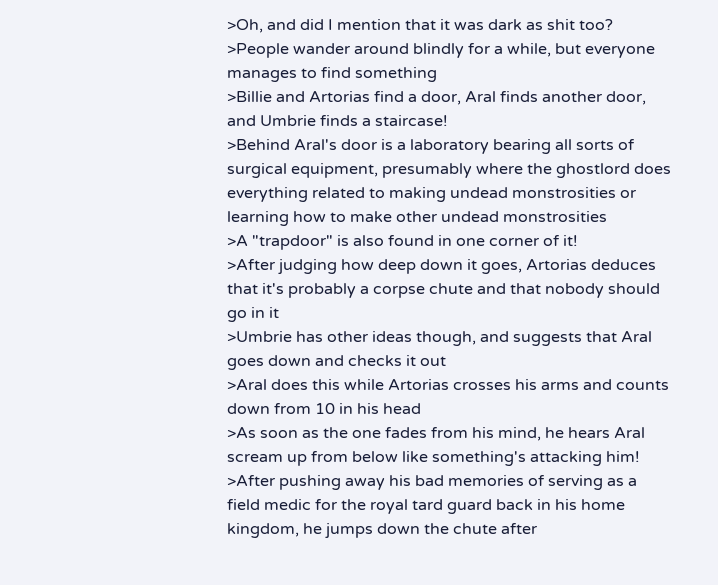>Oh, and did I mention that it was dark as shit too?
>People wander around blindly for a while, but everyone manages to find something
>Billie and Artorias find a door, Aral finds another door, and Umbrie finds a staircase!
>Behind Aral's door is a laboratory bearing all sorts of surgical equipment, presumably where the ghostlord does everything related to making undead monstrosities or learning how to make other undead monstrosities
>A "trapdoor" is also found in one corner of it!
>After judging how deep down it goes, Artorias deduces that it's probably a corpse chute and that nobody should go in it
>Umbrie has other ideas though, and suggests that Aral goes down and checks it out
>Aral does this while Artorias crosses his arms and counts down from 10 in his head
>As soon as the one fades from his mind, he hears Aral scream up from below like something's attacking him!
>After pushing away his bad memories of serving as a field medic for the royal tard guard back in his home kingdom, he jumps down the chute after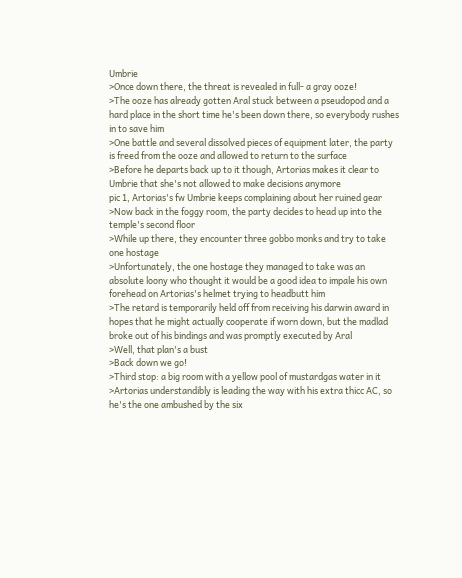Umbrie
>Once down there, the threat is revealed in full- a gray ooze!
>The ooze has already gotten Aral stuck between a pseudopod and a hard place in the short time he's been down there, so everybody rushes in to save him
>One battle and several dissolved pieces of equipment later, the party is freed from the ooze and allowed to return to the surface
>Before he departs back up to it though, Artorias makes it clear to Umbrie that she's not allowed to make decisions anymore
pic 1, Artorias's fw Umbrie keeps complaining about her ruined gear
>Now back in the foggy room, the party decides to head up into the temple's second floor
>While up there, they encounter three gobbo monks and try to take one hostage
>Unfortunately, the one hostage they managed to take was an absolute loony who thought it would be a good idea to impale his own forehead on Artorias's helmet trying to headbutt him
>The retard is temporarily held off from receiving his darwin award in hopes that he might actually cooperate if worn down, but the madlad broke out of his bindings and was promptly executed by Aral
>Well, that plan's a bust
>Back down we go!
>Third stop: a big room with a yellow pool of mustardgas water in it
>Artorias understandibly is leading the way with his extra thicc AC, so he's the one ambushed by the six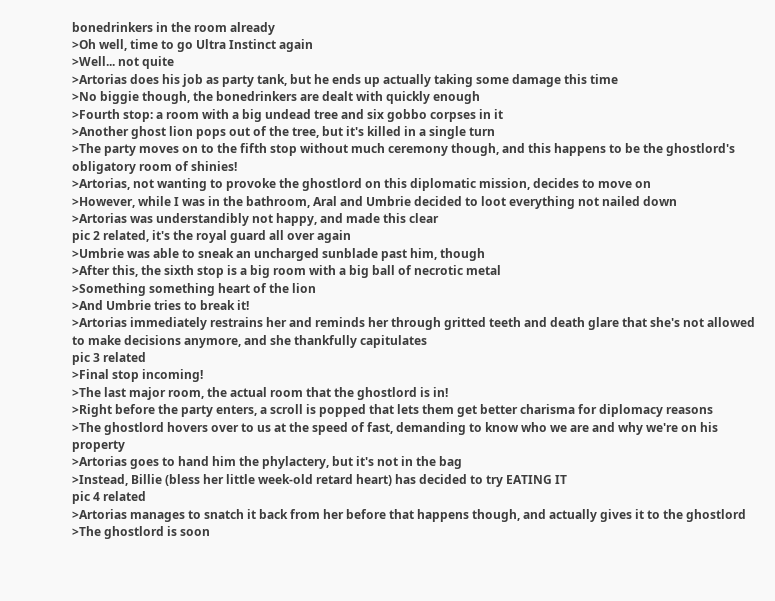bonedrinkers in the room already
>Oh well, time to go Ultra Instinct again
>Well... not quite
>Artorias does his job as party tank, but he ends up actually taking some damage this time
>No biggie though, the bonedrinkers are dealt with quickly enough
>Fourth stop: a room with a big undead tree and six gobbo corpses in it
>Another ghost lion pops out of the tree, but it's killed in a single turn
>The party moves on to the fifth stop without much ceremony though, and this happens to be the ghostlord's obligatory room of shinies!
>Artorias, not wanting to provoke the ghostlord on this diplomatic mission, decides to move on
>However, while I was in the bathroom, Aral and Umbrie decided to loot everything not nailed down
>Artorias was understandibly not happy, and made this clear
pic 2 related, it's the royal guard all over again
>Umbrie was able to sneak an uncharged sunblade past him, though
>After this, the sixth stop is a big room with a big ball of necrotic metal
>Something something heart of the lion
>And Umbrie tries to break it!
>Artorias immediately restrains her and reminds her through gritted teeth and death glare that she's not allowed to make decisions anymore, and she thankfully capitulates
pic 3 related
>Final stop incoming!
>The last major room, the actual room that the ghostlord is in!
>Right before the party enters, a scroll is popped that lets them get better charisma for diplomacy reasons
>The ghostlord hovers over to us at the speed of fast, demanding to know who we are and why we're on his property
>Artorias goes to hand him the phylactery, but it's not in the bag
>Instead, Billie (bless her little week-old retard heart) has decided to try EATING IT
pic 4 related
>Artorias manages to snatch it back from her before that happens though, and actually gives it to the ghostlord
>The ghostlord is soon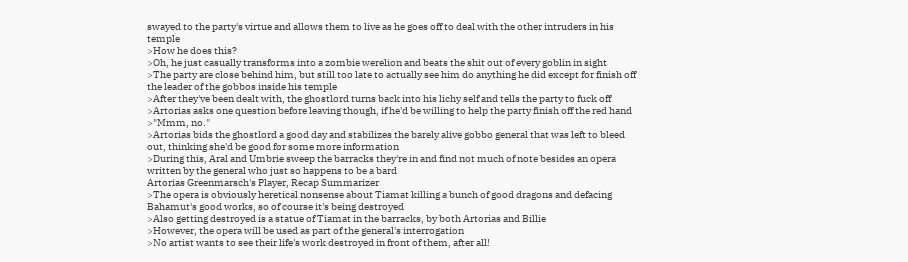swayed to the party's virtue and allows them to live as he goes off to deal with the other intruders in his temple
>How he does this?
>Oh, he just casually transforms into a zombie werelion and beats the shit out of every goblin in sight
>The party are close behind him, but still too late to actually see him do anything he did except for finish off the leader of the gobbos inside his temple
>After they've been dealt with, the ghostlord turns back into his lichy self and tells the party to fuck off
>Artorias asks one question before leaving though, if he'd be willing to help the party finish off the red hand
>"Mmm, no."
>Artorias bids the ghostlord a good day and stabilizes the barely alive gobbo general that was left to bleed out, thinking she'd be good for some more information
>During this, Aral and Umbrie sweep the barracks they're in and find not much of note besides an opera written by the general who just so happens to be a bard
Artorias Greenmarsch's Player, Recap Summarizer
>The opera is obviously heretical nonsense about Tiamat killing a bunch of good dragons and defacing Bahamut's good works, so of course it's being destroyed
>Also getting destroyed is a statue of Tiamat in the barracks, by both Artorias and Billie
>However, the opera will be used as part of the general's interrogation
>No artist wants to see their life's work destroyed in front of them, after all!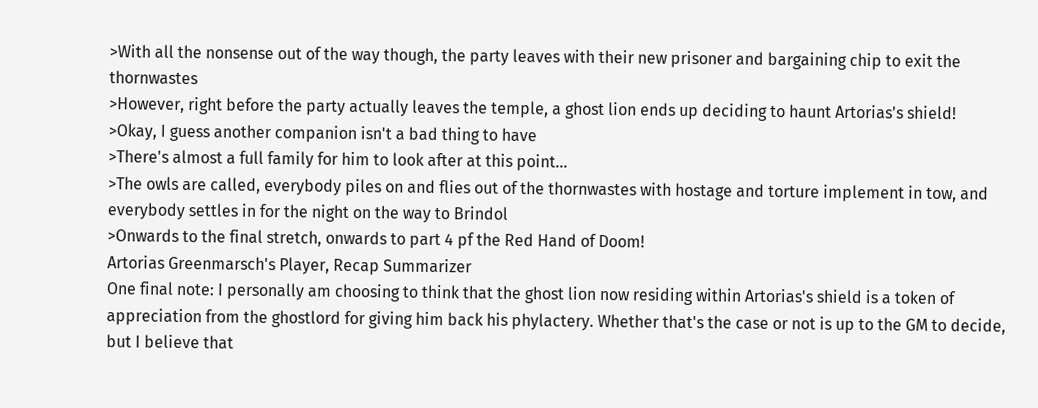>With all the nonsense out of the way though, the party leaves with their new prisoner and bargaining chip to exit the thornwastes
>However, right before the party actually leaves the temple, a ghost lion ends up deciding to haunt Artorias's shield!
>Okay, I guess another companion isn't a bad thing to have
>There's almost a full family for him to look after at this point...
>The owls are called, everybody piles on and flies out of the thornwastes with hostage and torture implement in tow, and everybody settles in for the night on the way to Brindol
>Onwards to the final stretch, onwards to part 4 pf the Red Hand of Doom!
Artorias Greenmarsch's Player, Recap Summarizer
One final note: I personally am choosing to think that the ghost lion now residing within Artorias's shield is a token of appreciation from the ghostlord for giving him back his phylactery. Whether that's the case or not is up to the GM to decide, but I believe that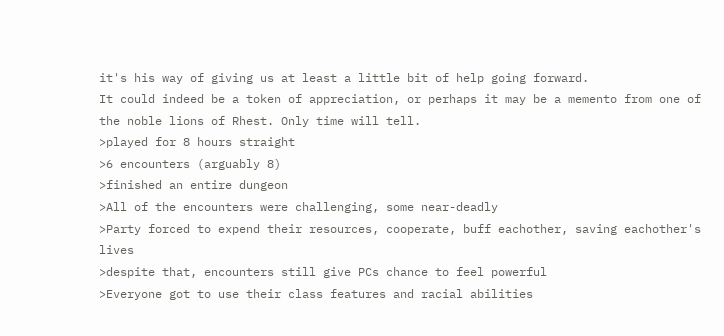it's his way of giving us at least a little bit of help going forward.
It could indeed be a token of appreciation, or perhaps it may be a memento from one of the noble lions of Rhest. Only time will tell.
>played for 8 hours straight
>6 encounters (arguably 8)
>finished an entire dungeon
>All of the encounters were challenging, some near-deadly
>Party forced to expend their resources, cooperate, buff eachother, saving eachother's lives
>despite that, encounters still give PCs chance to feel powerful
>Everyone got to use their class features and racial abilities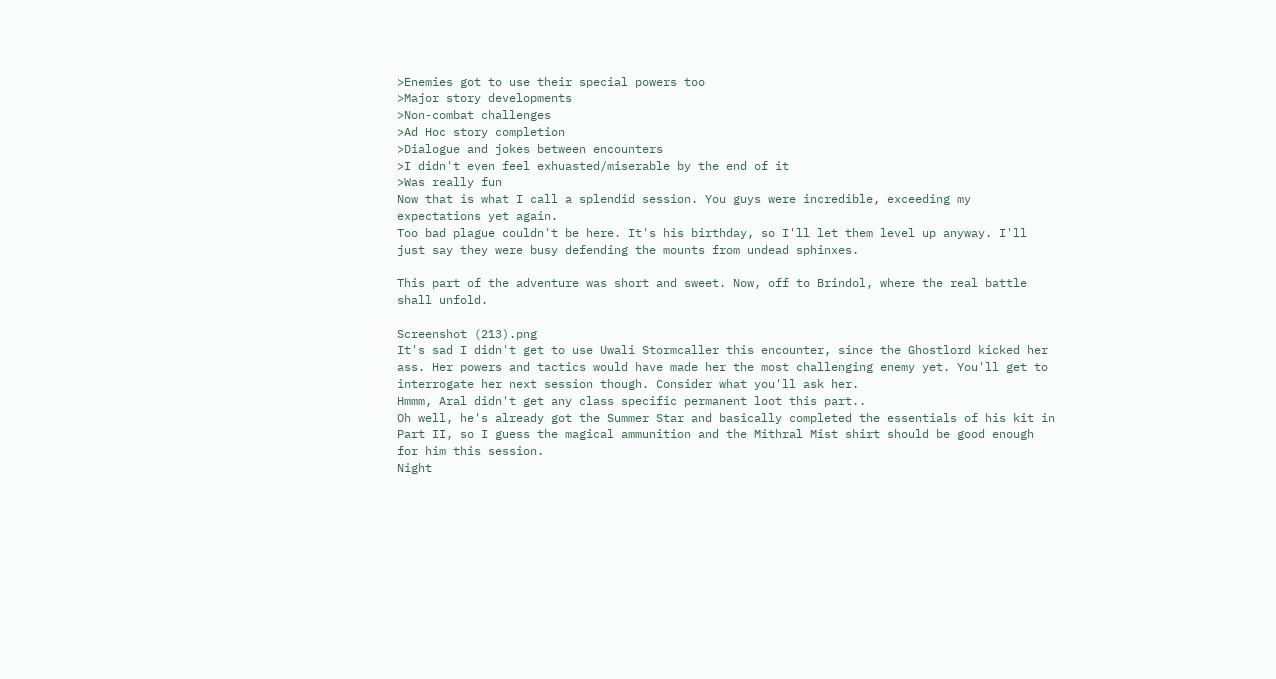>Enemies got to use their special powers too
>Major story developments
>Non-combat challenges
>Ad Hoc story completion
>Dialogue and jokes between encounters
>I didn't even feel exhuasted/miserable by the end of it
>Was really fun
Now that is what I call a splendid session. You guys were incredible, exceeding my expectations yet again.
Too bad plague couldn't be here. It's his birthday, so I'll let them level up anyway. I'll just say they were busy defending the mounts from undead sphinxes.

This part of the adventure was short and sweet. Now, off to Brindol, where the real battle shall unfold.

Screenshot (213).png
It's sad I didn't get to use Uwali Stormcaller this encounter, since the Ghostlord kicked her ass. Her powers and tactics would have made her the most challenging enemy yet. You'll get to interrogate her next session though. Consider what you'll ask her.
Hmmm, Aral didn't get any class specific permanent loot this part..
Oh well, he's already got the Summer Star and basically completed the essentials of his kit in Part II, so I guess the magical ammunition and the Mithral Mist shirt should be good enough for him this session.
Night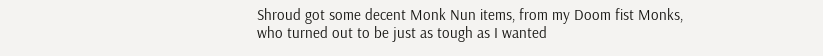Shroud got some decent Monk Nun items, from my Doom fist Monks, who turned out to be just as tough as I wanted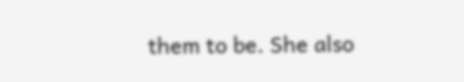them to be. She also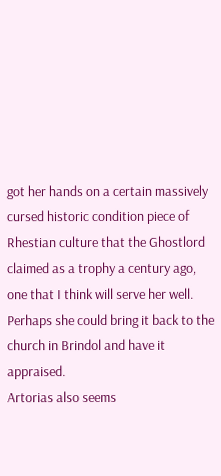got her hands on a certain massively cursed historic condition piece of Rhestian culture that the Ghostlord claimed as a trophy a century ago, one that I think will serve her well. Perhaps she could bring it back to the church in Brindol and have it appraised.
Artorias also seems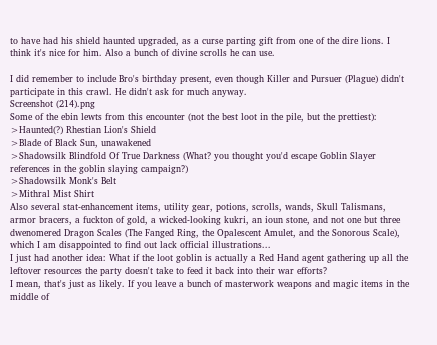to have had his shield haunted upgraded, as a curse parting gift from one of the dire lions. I think it's nice for him. Also a bunch of divine scrolls he can use.

I did remember to include Bro's birthday present, even though Killer and Pursuer (Plague) didn't participate in this crawl. He didn't ask for much anyway.
Screenshot (214).png
Some of the ebin lewts from this encounter (not the best loot in the pile, but the prettiest):
>Haunted(?) Rhestian Lion's Shield
>Blade of Black Sun, unawakened
>Shadowsilk Blindfold Of True Darkness (What? you thought you'd escape Goblin Slayer references in the goblin slaying campaign?)
>Shadowsilk Monk's Belt
>Mithral Mist Shirt
Also several stat-enhancement items, utility gear, potions, scrolls, wands, Skull Talismans, armor bracers, a fuckton of gold, a wicked-looking kukri, an ioun stone, and not one but three dwenomered Dragon Scales (The Fanged Ring, the Opalescent Amulet, and the Sonorous Scale), which I am disappointed to find out lack official illustrations...
I just had another idea: What if the loot goblin is actually a Red Hand agent gathering up all the leftover resources the party doesn't take to feed it back into their war efforts?
I mean, that's just as likely. If you leave a bunch of masterwork weapons and magic items in the middle of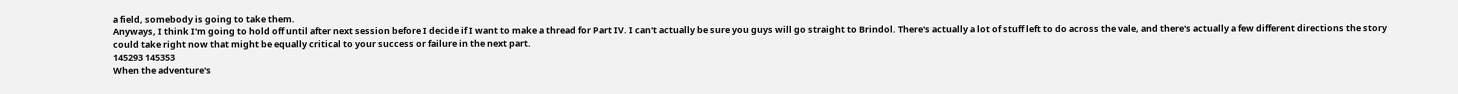a field, somebody is going to take them.
Anyways, I think I'm going to hold off until after next session before I decide if I want to make a thread for Part IV. I can't actually be sure you guys will go straight to Brindol. There's actually a lot of stuff left to do across the vale, and there's actually a few different directions the story could take right now that might be equally critical to your success or failure in the next part.
145293 145353
When the adventure's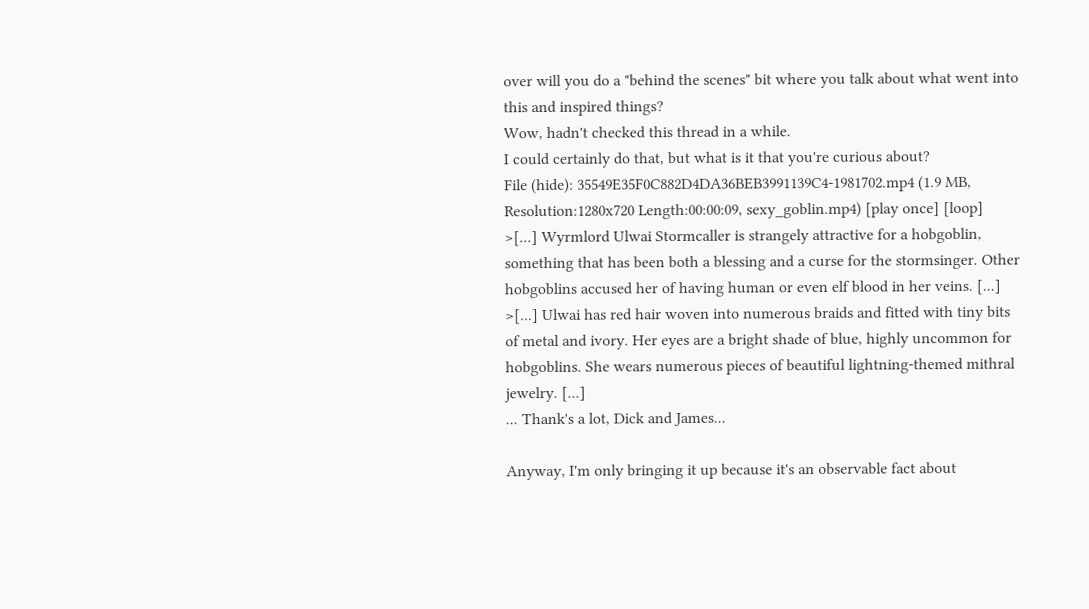over will you do a "behind the scenes" bit where you talk about what went into this and inspired things?
Wow, hadn't checked this thread in a while.
I could certainly do that, but what is it that you're curious about?
File (hide): 35549E35F0C882D4DA36BEB3991139C4-1981702.mp4 (1.9 MB, Resolution:1280x720 Length:00:00:09, sexy_goblin.mp4) [play once] [loop]
>[...] Wyrmlord Ulwai Stormcaller is strangely attractive for a hobgoblin, something that has been both a blessing and a curse for the stormsinger. Other hobgoblins accused her of having human or even elf blood in her veins. [...]
>[...] Ulwai has red hair woven into numerous braids and fitted with tiny bits of metal and ivory. Her eyes are a bright shade of blue, highly uncommon for hobgoblins. She wears numerous pieces of beautiful lightning-themed mithral jewelry. [...]
... Thank's a lot, Dick and James...

Anyway, I'm only bringing it up because it's an observable fact about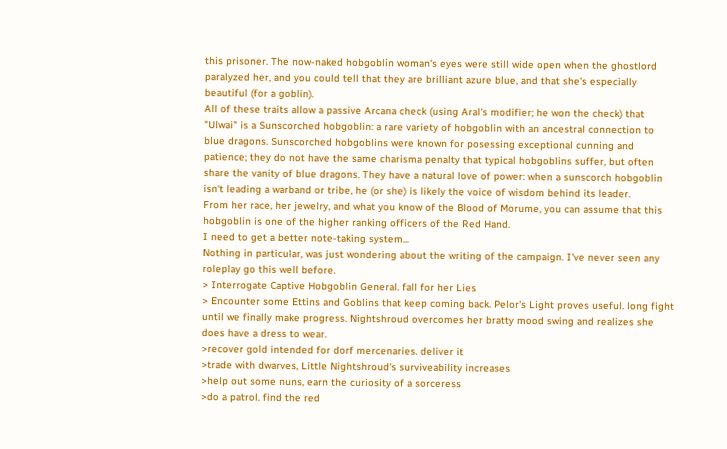this prisoner. The now-naked hobgoblin woman's eyes were still wide open when the ghostlord paralyzed her, and you could tell that they are brilliant azure blue, and that she's especially beautiful (for a goblin).
All of these traits allow a passive Arcana check (using Aral's modifier; he won the check) that "Ulwai" is a Sunscorched hobgoblin: a rare variety of hobgoblin with an ancestral connection to blue dragons. Sunscorched hobgoblins were known for posessing exceptional cunning and patience; they do not have the same charisma penalty that typical hobgoblins suffer, but often share the vanity of blue dragons. They have a natural love of power: when a sunscorch hobgoblin isn't leading a warband or tribe, he (or she) is likely the voice of wisdom behind its leader.
From her race, her jewelry, and what you know of the Blood of Morume, you can assume that this hobgoblin is one of the higher ranking officers of the Red Hand.
I need to get a better note-taking system...
Nothing in particular, was just wondering about the writing of the campaign. I've never seen any roleplay go this well before.
> Interrogate Captive Hobgoblin General. fall for her Lies
> Encounter some Ettins and Goblins that keep coming back. Pelor's Light proves useful. long fight until we finally make progress. Nightshroud overcomes her bratty mood swing and realizes she does have a dress to wear.
>recover gold intended for dorf mercenaries. deliver it
>trade with dwarves, Little Nightshroud's surviveability increases
>help out some nuns, earn the curiosity of a sorceress
>do a patrol. find the red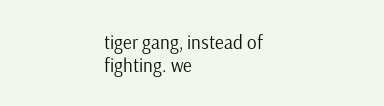tiger gang, instead of fighting. we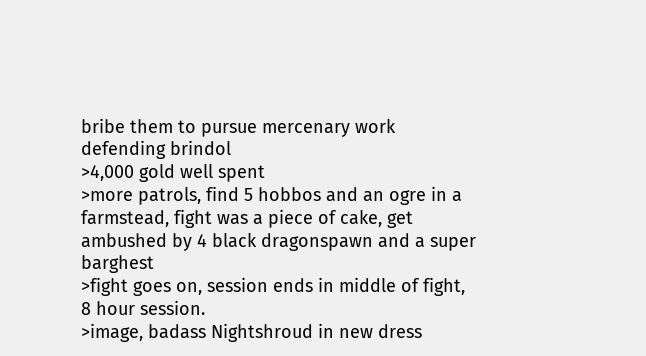bribe them to pursue mercenary work defending brindol
>4,000 gold well spent
>more patrols, find 5 hobbos and an ogre in a farmstead, fight was a piece of cake, get ambushed by 4 black dragonspawn and a super barghest
>fight goes on, session ends in middle of fight, 8 hour session.
>image, badass Nightshroud in new dress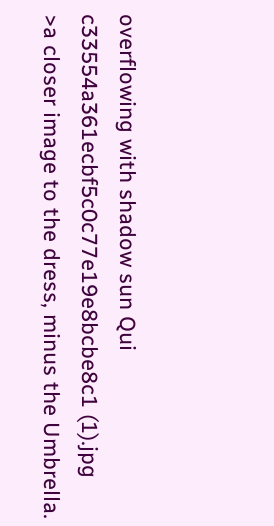overflowing with shadow sun Qui
c33554a361ecbf5c0c77e19e8bcbe8c1 (1).jpg
>a closer image to the dress, minus the Umbrella.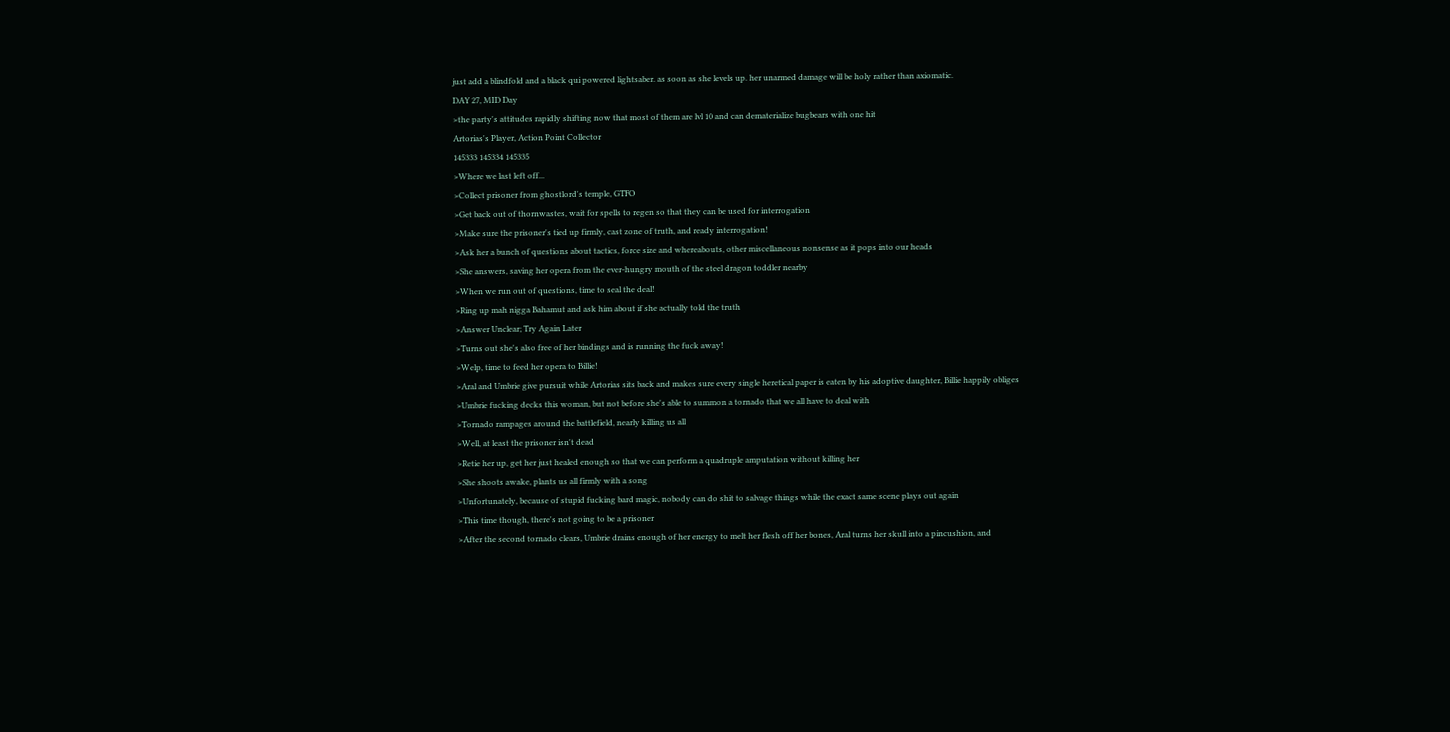just add a blindfold and a black qui powered lightsaber. as soon as she levels up. her unarmed damage will be holy rather than axiomatic.
DAY 27, MID Day
>the party's attitudes rapidly shifting now that most of them are lvl 10 and can dematerialize bugbears with one hit
Artorias's Player, Action Point Collector
145333 145334 145335
>Where we last left off...
>Collect prisoner from ghostlord's temple, GTFO
>Get back out of thornwastes, wait for spells to regen so that they can be used for interrogation
>Make sure the prisoner's tied up firmly, cast zone of truth, and ready interrogation!
>Ask her a bunch of questions about tactics, force size and whereabouts, other miscellaneous nonsense as it pops into our heads
>She answers, saving her opera from the ever-hungry mouth of the steel dragon toddler nearby
>When we run out of questions, time to seal the deal!
>Ring up mah nigga Bahamut and ask him about if she actually told the truth
>Answer Unclear; Try Again Later
>Turns out she's also free of her bindings and is running the fuck away!
>Welp, time to feed her opera to Billie!
>Aral and Umbrie give pursuit while Artorias sits back and makes sure every single heretical paper is eaten by his adoptive daughter, Billie happily obliges
>Umbrie fucking decks this woman, but not before she's able to summon a tornado that we all have to deal with
>Tornado rampages around the battlefield, nearly killing us all
>Well, at least the prisoner isn't dead
>Retie her up, get her just healed enough so that we can perform a quadruple amputation without killing her
>She shoots awake, plants us all firmly with a song
>Unfortunately, because of stupid fucking bard magic, nobody can do shit to salvage things while the exact same scene plays out again
>This time though, there's not going to be a prisoner
>After the second tornado clears, Umbrie drains enough of her energy to melt her flesh off her bones, Aral turns her skull into a pincushion, and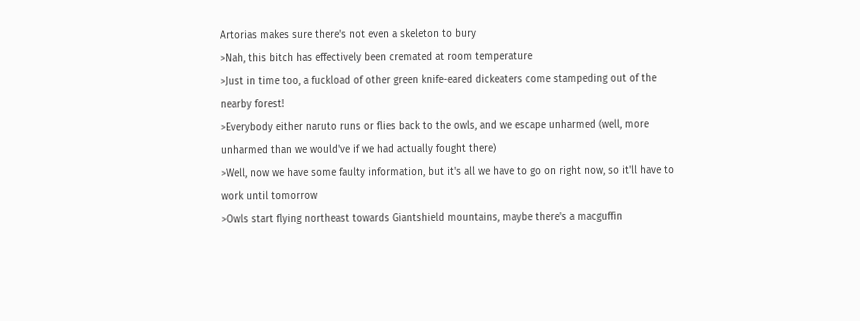Artorias makes sure there's not even a skeleton to bury
>Nah, this bitch has effectively been cremated at room temperature
>Just in time too, a fuckload of other green knife-eared dickeaters come stampeding out of the nearby forest!
>Everybody either naruto runs or flies back to the owls, and we escape unharmed (well, more unharmed than we would've if we had actually fought there)
>Well, now we have some faulty information, but it's all we have to go on right now, so it'll have to work until tomorrow
>Owls start flying northeast towards Giantshield mountains, maybe there's a macguffin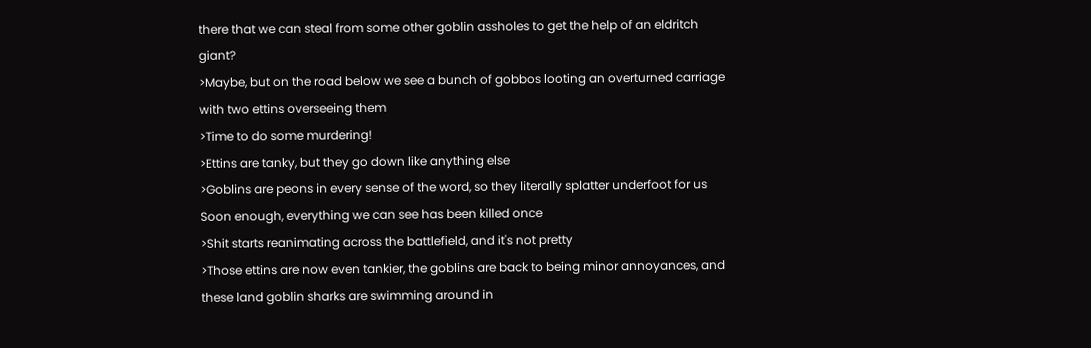there that we can steal from some other goblin assholes to get the help of an eldritch giant?
>Maybe, but on the road below we see a bunch of gobbos looting an overturned carriage with two ettins overseeing them
>Time to do some murdering!
>Ettins are tanky, but they go down like anything else
>Goblins are peons in every sense of the word, so they literally splatter underfoot for us
Soon enough, everything we can see has been killed once
>Shit starts reanimating across the battlefield, and it's not pretty
>Those ettins are now even tankier, the goblins are back to being minor annoyances, and these land goblin sharks are swimming around in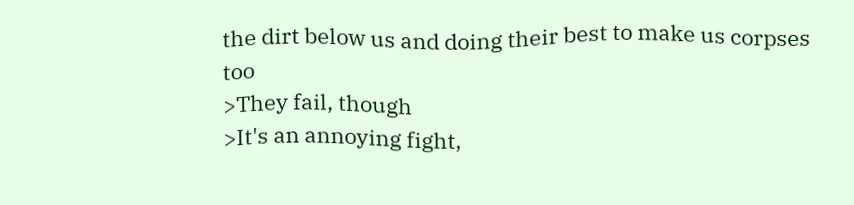the dirt below us and doing their best to make us corpses too
>They fail, though
>It's an annoying fight,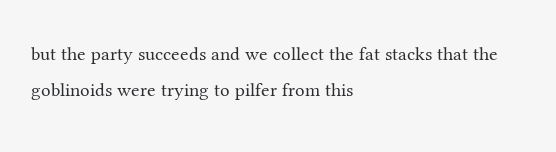but the party succeeds and we collect the fat stacks that the goblinoids were trying to pilfer from this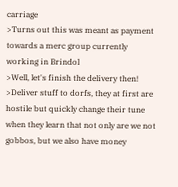carriage
>Turns out this was meant as payment towards a merc group currently working in Brindol
>Well, let's finish the delivery then!
>Deliver stuff to dorfs, they at first are hostile but quickly change their tune when they learn that not only are we not gobbos, but we also have money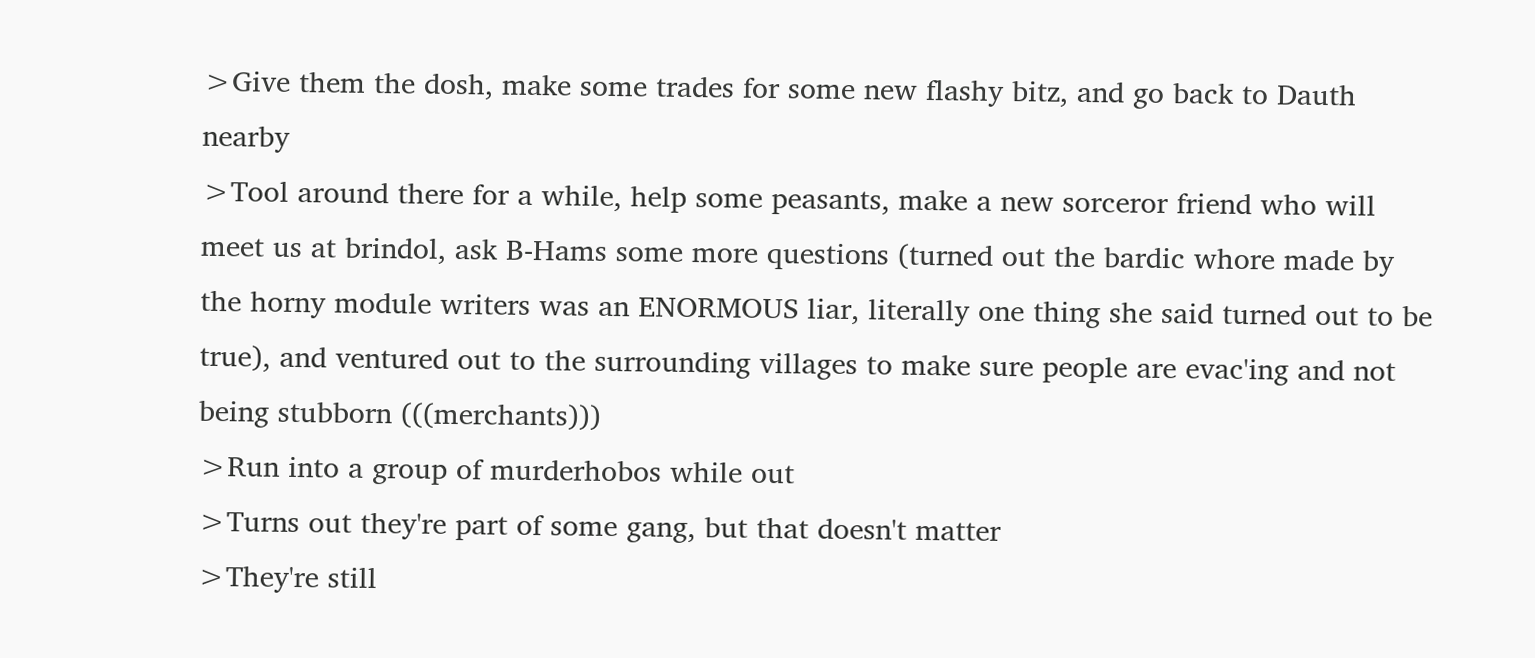>Give them the dosh, make some trades for some new flashy bitz, and go back to Dauth nearby
>Tool around there for a while, help some peasants, make a new sorceror friend who will meet us at brindol, ask B-Hams some more questions (turned out the bardic whore made by the horny module writers was an ENORMOUS liar, literally one thing she said turned out to be true), and ventured out to the surrounding villages to make sure people are evac'ing and not being stubborn (((merchants)))
>Run into a group of murderhobos while out
>Turns out they're part of some gang, but that doesn't matter
>They're still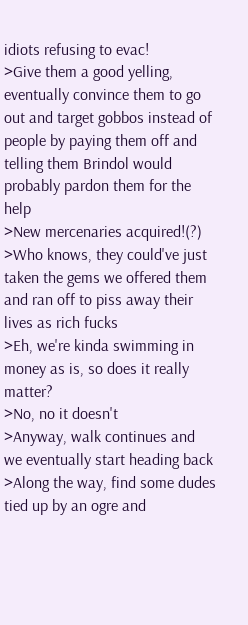idiots refusing to evac!
>Give them a good yelling, eventually convince them to go out and target gobbos instead of people by paying them off and telling them Brindol would probably pardon them for the help
>New mercenaries acquired!(?)
>Who knows, they could've just taken the gems we offered them and ran off to piss away their lives as rich fucks
>Eh, we're kinda swimming in money as is, so does it really matter?
>No, no it doesn't
>Anyway, walk continues and we eventually start heading back
>Along the way, find some dudes tied up by an ogre and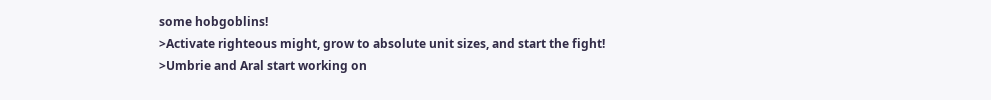some hobgoblins!
>Activate righteous might, grow to absolute unit sizes, and start the fight!
>Umbrie and Aral start working on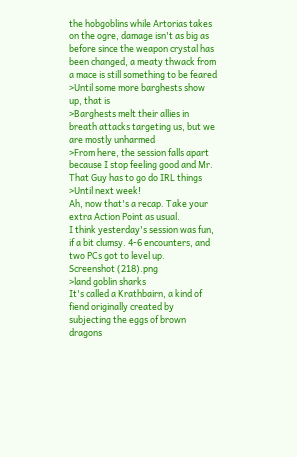the hobgoblins while Artorias takes on the ogre, damage isn't as big as before since the weapon crystal has been changed, a meaty thwack from a mace is still something to be feared
>Until some more barghests show up, that is
>Barghests melt their allies in breath attacks targeting us, but we are mostly unharmed
>From here, the session falls apart because I stop feeling good and Mr. That Guy has to go do IRL things
>Until next week!
Ah, now that's a recap. Take your extra Action Point as usual.
I think yesterday's session was fun, if a bit clumsy. 4-6 encounters, and two PCs got to level up.
Screenshot (218).png
>land goblin sharks
It's called a Krathbairn, a kind of fiend originally created by subjecting the eggs of brown dragons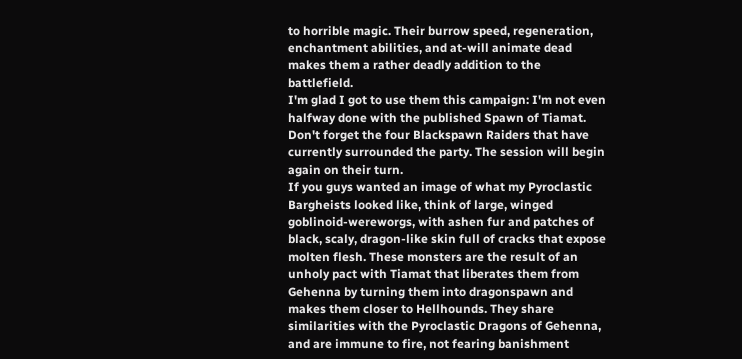to horrible magic. Their burrow speed, regeneration, enchantment abilities, and at-will animate dead makes them a rather deadly addition to the battlefield.
I'm glad I got to use them this campaign: I'm not even halfway done with the published Spawn of Tiamat.
Don't forget the four Blackspawn Raiders that have currently surrounded the party. The session will begin again on their turn.
If you guys wanted an image of what my Pyroclastic Bargheists looked like, think of large, winged goblinoid-wereworgs, with ashen fur and patches of black, scaly, dragon-like skin full of cracks that expose molten flesh. These monsters are the result of an unholy pact with Tiamat that liberates them from Gehenna by turning them into dragonspawn and makes them closer to Hellhounds. They share similarities with the Pyroclastic Dragons of Gehenna, and are immune to fire, not fearing banishment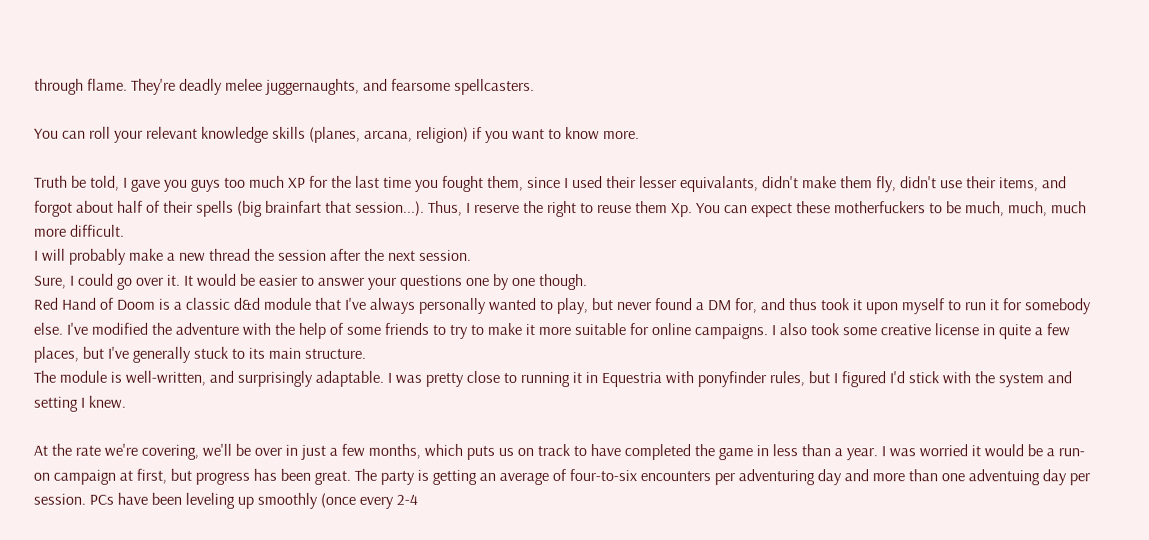through flame. They're deadly melee juggernaughts, and fearsome spellcasters.

You can roll your relevant knowledge skills (planes, arcana, religion) if you want to know more.

Truth be told, I gave you guys too much XP for the last time you fought them, since I used their lesser equivalants, didn't make them fly, didn't use their items, and forgot about half of their spells (big brainfart that session...). Thus, I reserve the right to reuse them Xp. You can expect these motherfuckers to be much, much, much more difficult.
I will probably make a new thread the session after the next session.
Sure, I could go over it. It would be easier to answer your questions one by one though.
Red Hand of Doom is a classic d&d module that I've always personally wanted to play, but never found a DM for, and thus took it upon myself to run it for somebody else. I've modified the adventure with the help of some friends to try to make it more suitable for online campaigns. I also took some creative license in quite a few places, but I've generally stuck to its main structure.
The module is well-written, and surprisingly adaptable. I was pretty close to running it in Equestria with ponyfinder rules, but I figured I'd stick with the system and setting I knew.

At the rate we're covering, we'll be over in just a few months, which puts us on track to have completed the game in less than a year. I was worried it would be a run-on campaign at first, but progress has been great. The party is getting an average of four-to-six encounters per adventuring day and more than one adventuing day per session. PCs have been leveling up smoothly (once every 2-4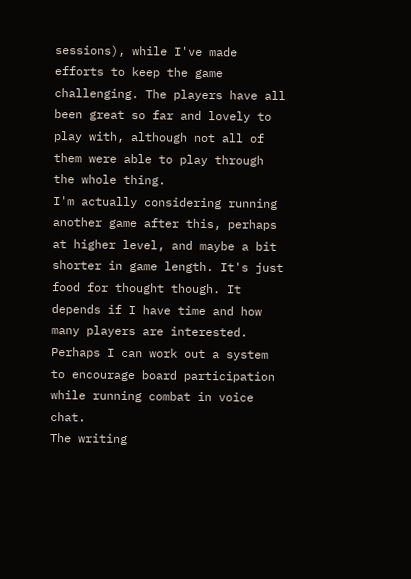sessions), while I've made efforts to keep the game challenging. The players have all been great so far and lovely to play with, although not all of them were able to play through the whole thing.
I'm actually considering running another game after this, perhaps at higher level, and maybe a bit shorter in game length. It's just food for thought though. It depends if I have time and how many players are interested. Perhaps I can work out a system to encourage board participation while running combat in voice chat.
The writing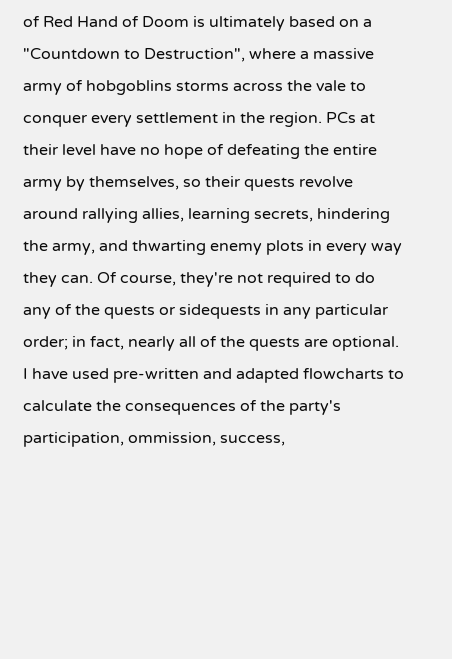of Red Hand of Doom is ultimately based on a "Countdown to Destruction", where a massive army of hobgoblins storms across the vale to conquer every settlement in the region. PCs at their level have no hope of defeating the entire army by themselves, so their quests revolve around rallying allies, learning secrets, hindering the army, and thwarting enemy plots in every way they can. Of course, they're not required to do any of the quests or sidequests in any particular order; in fact, nearly all of the quests are optional. I have used pre-written and adapted flowcharts to calculate the consequences of the party's participation, ommission, success,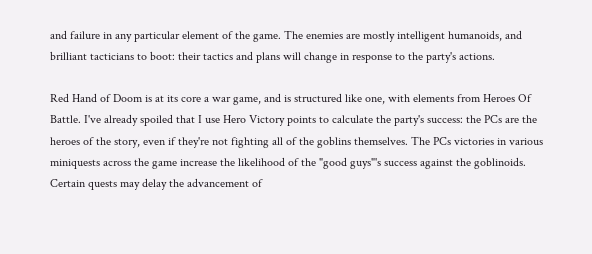and failure in any particular element of the game. The enemies are mostly intelligent humanoids, and brilliant tacticians to boot: their tactics and plans will change in response to the party's actions.

Red Hand of Doom is at its core a war game, and is structured like one, with elements from Heroes Of Battle. I've already spoiled that I use Hero Victory points to calculate the party's success: the PCs are the heroes of the story, even if they're not fighting all of the goblins themselves. The PCs victories in various miniquests across the game increase the likelihood of the "good guys"'s success against the goblinoids. Certain quests may delay the advancement of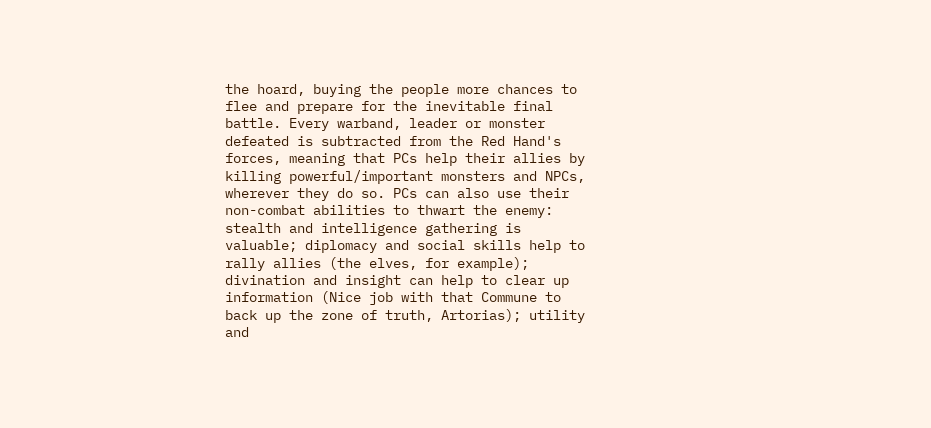the hoard, buying the people more chances to flee and prepare for the inevitable final battle. Every warband, leader or monster defeated is subtracted from the Red Hand's forces, meaning that PCs help their allies by killing powerful/important monsters and NPCs, wherever they do so. PCs can also use their non-combat abilities to thwart the enemy: stealth and intelligence gathering is valuable; diplomacy and social skills help to rally allies (the elves, for example); divination and insight can help to clear up information (Nice job with that Commune to back up the zone of truth, Artorias); utility and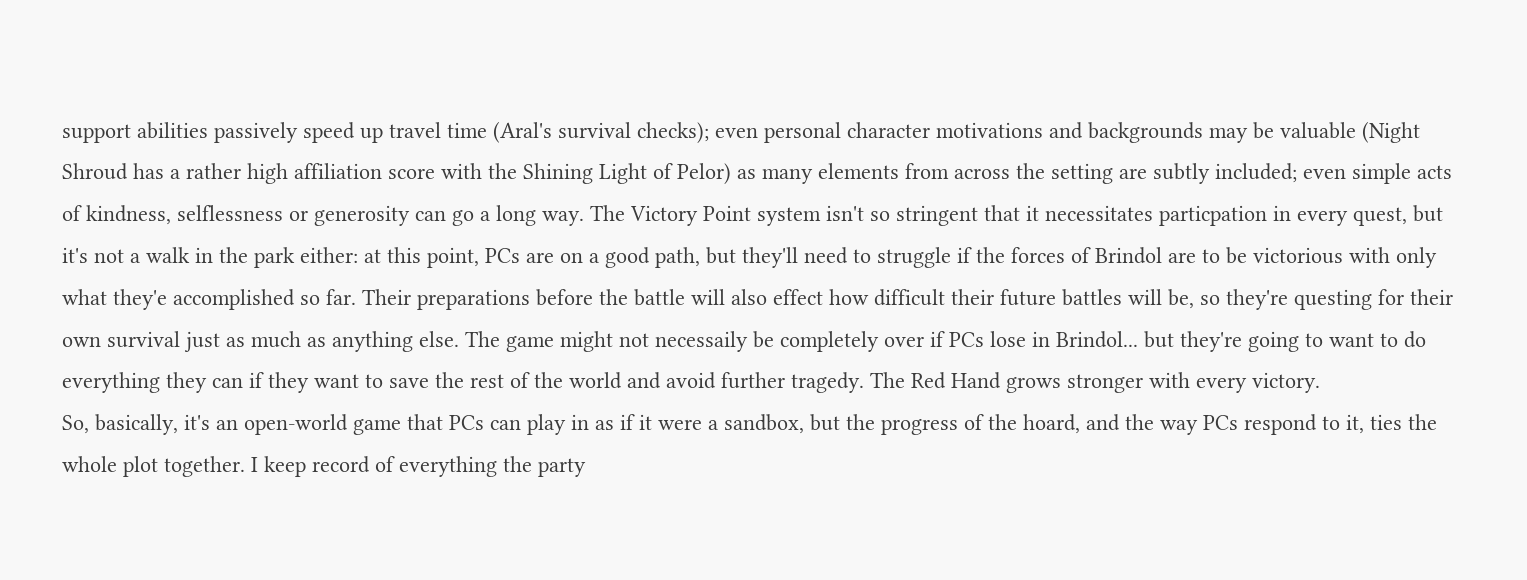support abilities passively speed up travel time (Aral's survival checks); even personal character motivations and backgrounds may be valuable (Night Shroud has a rather high affiliation score with the Shining Light of Pelor) as many elements from across the setting are subtly included; even simple acts of kindness, selflessness or generosity can go a long way. The Victory Point system isn't so stringent that it necessitates particpation in every quest, but it's not a walk in the park either: at this point, PCs are on a good path, but they'll need to struggle if the forces of Brindol are to be victorious with only what they'e accomplished so far. Their preparations before the battle will also effect how difficult their future battles will be, so they're questing for their own survival just as much as anything else. The game might not necessaily be completely over if PCs lose in Brindol... but they're going to want to do everything they can if they want to save the rest of the world and avoid further tragedy. The Red Hand grows stronger with every victory.
So, basically, it's an open-world game that PCs can play in as if it were a sandbox, but the progress of the hoard, and the way PCs respond to it, ties the whole plot together. I keep record of everything the party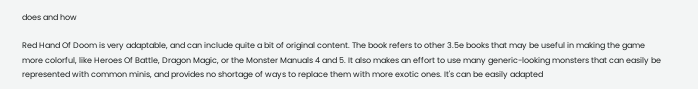does and how

Red Hand Of Doom is very adaptable, and can include quite a bit of original content. The book refers to other 3.5e books that may be useful in making the game more colorful, like Heroes Of Battle, Dragon Magic, or the Monster Manuals 4 and 5. It also makes an effort to use many generic-looking monsters that can easily be represented with common minis, and provides no shortage of ways to replace them with more exotic ones. It's can be easily adapted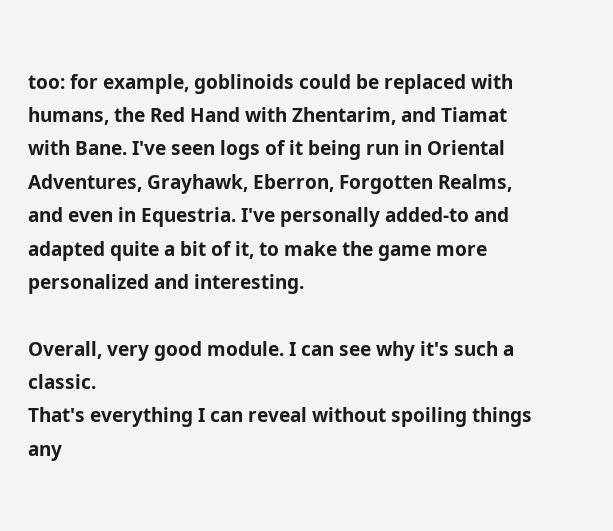too: for example, goblinoids could be replaced with humans, the Red Hand with Zhentarim, and Tiamat with Bane. I've seen logs of it being run in Oriental Adventures, Grayhawk, Eberron, Forgotten Realms, and even in Equestria. I've personally added-to and adapted quite a bit of it, to make the game more personalized and interesting.

Overall, very good module. I can see why it's such a classic.
That's everything I can reveal without spoiling things any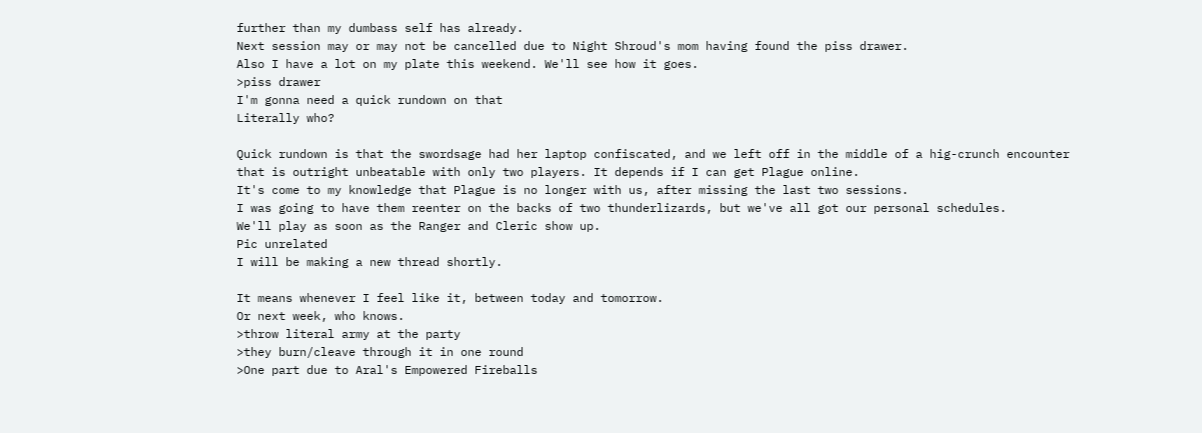further than my dumbass self has already.
Next session may or may not be cancelled due to Night Shroud's mom having found the piss drawer.
Also I have a lot on my plate this weekend. We'll see how it goes.
>piss drawer
I'm gonna need a quick rundown on that
Literally who?

Quick rundown is that the swordsage had her laptop confiscated, and we left off in the middle of a hig-crunch encounter that is outright unbeatable with only two players. It depends if I can get Plague online.
It's come to my knowledge that Plague is no longer with us, after missing the last two sessions.
I was going to have them reenter on the backs of two thunderlizards, but we've all got our personal schedules.
We'll play as soon as the Ranger and Cleric show up.
Pic unrelated
I will be making a new thread shortly.

It means whenever I feel like it, between today and tomorrow.
Or next week, who knows.
>throw literal army at the party
>they burn/cleave through it in one round
>One part due to Aral's Empowered Fireballs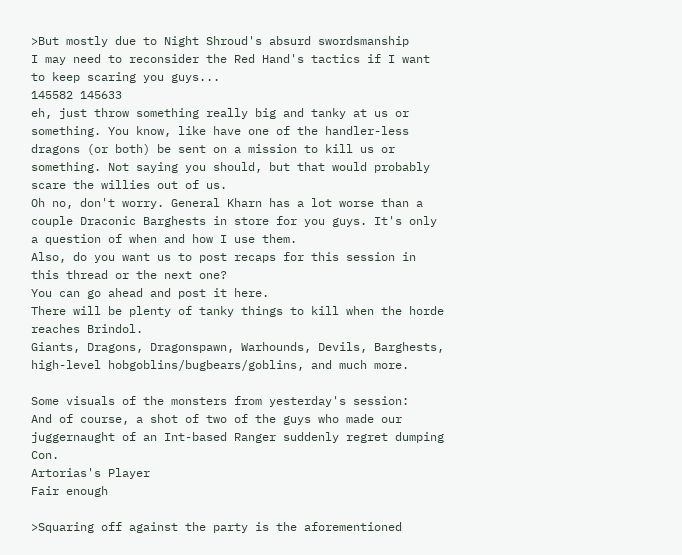>But mostly due to Night Shroud's absurd swordsmanship
I may need to reconsider the Red Hand's tactics if I want to keep scaring you guys...
145582 145633
eh, just throw something really big and tanky at us or something. You know, like have one of the handler-less dragons (or both) be sent on a mission to kill us or something. Not saying you should, but that would probably scare the willies out of us.
Oh no, don't worry. General Kharn has a lot worse than a couple Draconic Barghests in store for you guys. It's only a question of when and how I use them.
Also, do you want us to post recaps for this session in this thread or the next one?
You can go ahead and post it here.
There will be plenty of tanky things to kill when the horde reaches Brindol.
Giants, Dragons, Dragonspawn, Warhounds, Devils, Barghests, high-level hobgoblins/bugbears/goblins, and much more.

Some visuals of the monsters from yesterday's session:
And of course, a shot of two of the guys who made our juggernaught of an Int-based Ranger suddenly regret dumping Con.
Artorias's Player
Fair enough

>Squaring off against the party is the aforementioned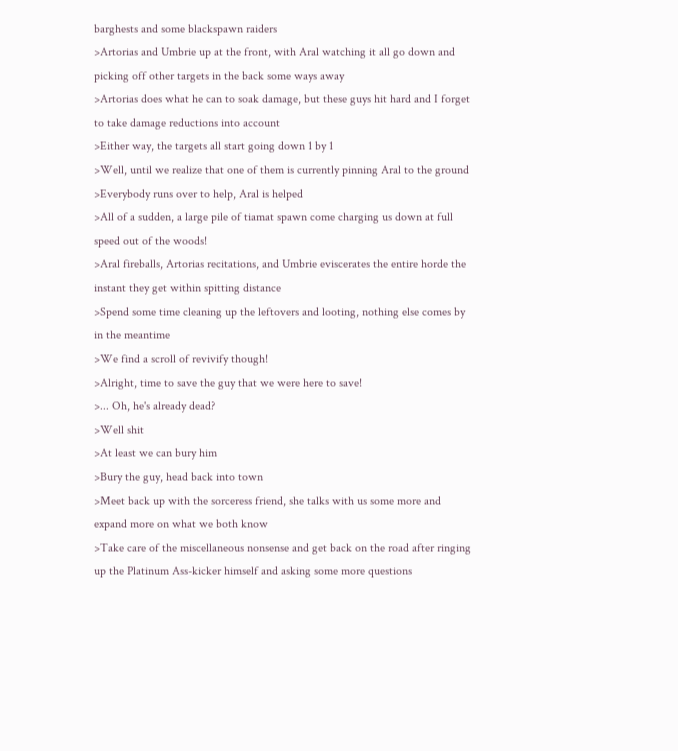barghests and some blackspawn raiders
>Artorias and Umbrie up at the front, with Aral watching it all go down and picking off other targets in the back some ways away
>Artorias does what he can to soak damage, but these guys hit hard and I forget to take damage reductions into account
>Either way, the targets all start going down 1 by 1
>Well, until we realize that one of them is currently pinning Aral to the ground
>Everybody runs over to help, Aral is helped
>All of a sudden, a large pile of tiamat spawn come charging us down at full speed out of the woods!
>Aral fireballs, Artorias recitations, and Umbrie eviscerates the entire horde the instant they get within spitting distance
>Spend some time cleaning up the leftovers and looting, nothing else comes by in the meantime
>We find a scroll of revivify though!
>Alright, time to save the guy that we were here to save!
>... Oh, he's already dead?
>Well shit
>At least we can bury him
>Bury the guy, head back into town
>Meet back up with the sorceress friend, she talks with us some more and expand more on what we both know
>Take care of the miscellaneous nonsense and get back on the road after ringing up the Platinum Ass-kicker himself and asking some more questions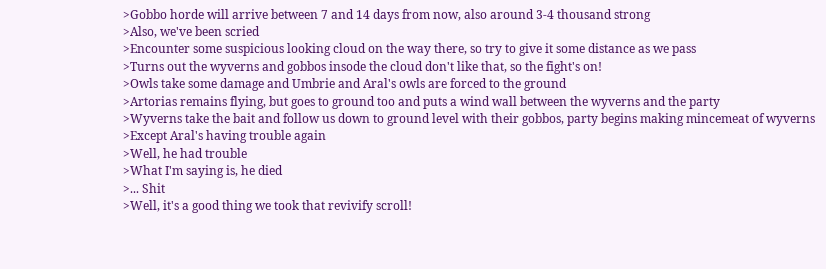>Gobbo horde will arrive between 7 and 14 days from now, also around 3-4 thousand strong
>Also, we've been scried
>Encounter some suspicious looking cloud on the way there, so try to give it some distance as we pass
>Turns out the wyverns and gobbos insode the cloud don't like that, so the fight's on!
>Owls take some damage and Umbrie and Aral's owls are forced to the ground
>Artorias remains flying, but goes to ground too and puts a wind wall between the wyverns and the party
>Wyverns take the bait and follow us down to ground level with their gobbos, party begins making mincemeat of wyverns
>Except Aral's having trouble again
>Well, he had trouble
>What I'm saying is, he died
>... Shit
>Well, it's a good thing we took that revivify scroll!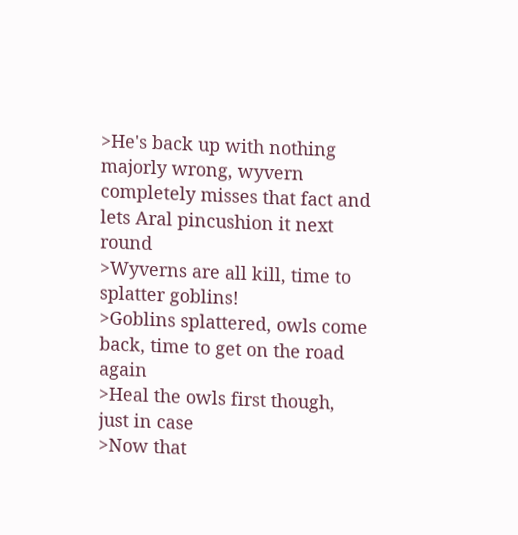>He's back up with nothing majorly wrong, wyvern completely misses that fact and lets Aral pincushion it next round
>Wyverns are all kill, time to splatter goblins!
>Goblins splattered, owls come back, time to get on the road again
>Heal the owls first though, just in case
>Now that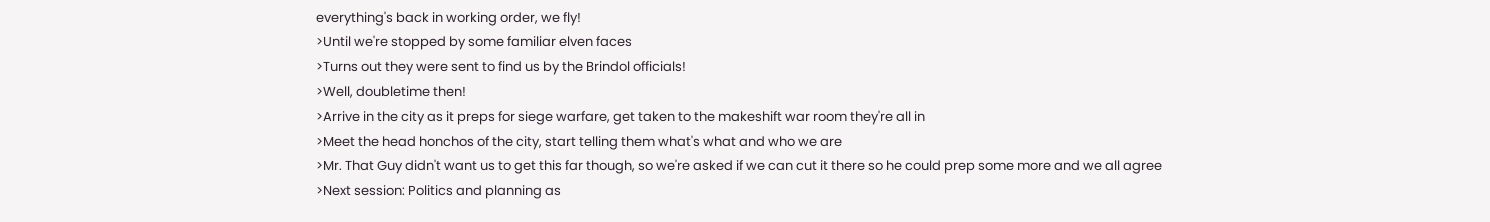everything's back in working order, we fly!
>Until we're stopped by some familiar elven faces
>Turns out they were sent to find us by the Brindol officials!
>Well, doubletime then!
>Arrive in the city as it preps for siege warfare, get taken to the makeshift war room they're all in
>Meet the head honchos of the city, start telling them what's what and who we are
>Mr. That Guy didn't want us to get this far though, so we're asked if we can cut it there so he could prep some more and we all agree
>Next session: Politics and planning as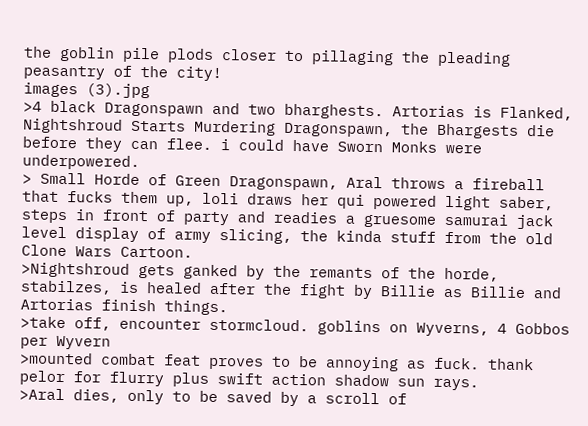the goblin pile plods closer to pillaging the pleading peasantry of the city!
images (3).jpg
>4 black Dragonspawn and two bharghests. Artorias is Flanked, Nightshroud Starts Murdering Dragonspawn, the Bhargests die before they can flee. i could have Sworn Monks were underpowered.
> Small Horde of Green Dragonspawn, Aral throws a fireball that fucks them up, loli draws her qui powered light saber, steps in front of party and readies a gruesome samurai jack level display of army slicing, the kinda stuff from the old Clone Wars Cartoon.
>Nightshroud gets ganked by the remants of the horde, stabilzes, is healed after the fight by Billie as Billie and Artorias finish things.
>take off, encounter stormcloud. goblins on Wyverns, 4 Gobbos per Wyvern
>mounted combat feat proves to be annoying as fuck. thank pelor for flurry plus swift action shadow sun rays.
>Aral dies, only to be saved by a scroll of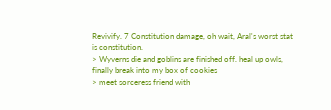Revivify. 7 Constitution damage, oh wait, Aral's worst stat is constitution.
> Wyverns die and goblins are finished off. heal up owls, finally break into my box of cookies
> meet sorceress friend with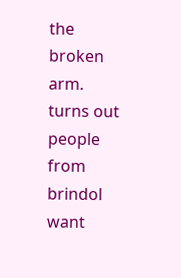the broken arm. turns out people from brindol want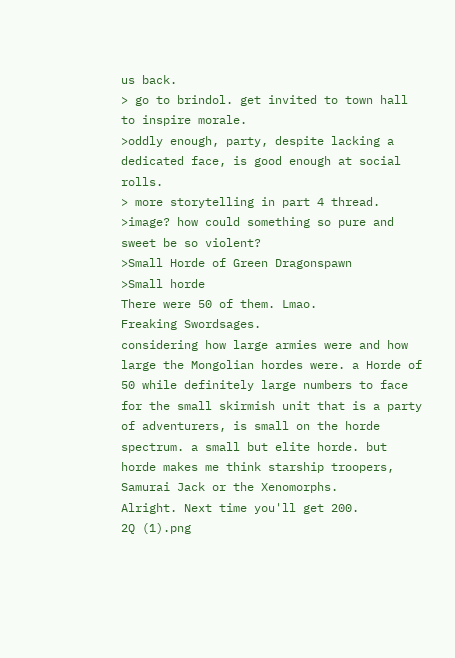us back.
> go to brindol. get invited to town hall to inspire morale.
>oddly enough, party, despite lacking a dedicated face, is good enough at social rolls.
> more storytelling in part 4 thread.
>image? how could something so pure and sweet be so violent?
>Small Horde of Green Dragonspawn
>Small horde
There were 50 of them. Lmao.
Freaking Swordsages.
considering how large armies were and how large the Mongolian hordes were. a Horde of 50 while definitely large numbers to face for the small skirmish unit that is a party of adventurers, is small on the horde spectrum. a small but elite horde. but horde makes me think starship troopers, Samurai Jack or the Xenomorphs.
Alright. Next time you'll get 200.
2Q (1).png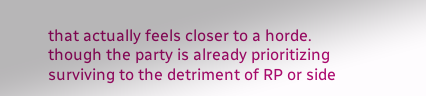that actually feels closer to a horde. though the party is already prioritizing surviving to the detriment of RP or side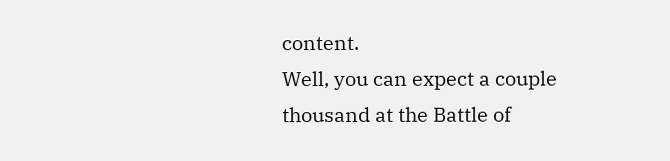content.
Well, you can expect a couple thousand at the Battle of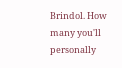Brindol. How many you'll personally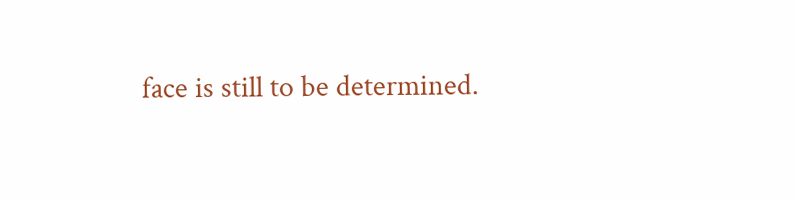face is still to be determined.